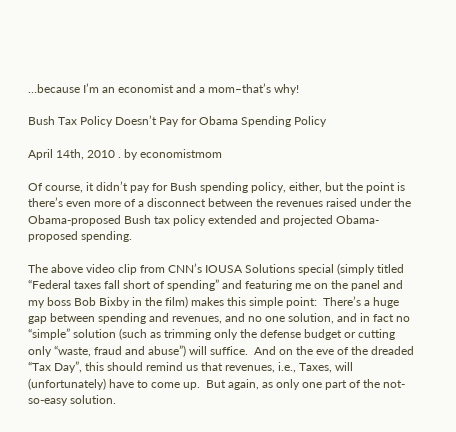…because I’m an economist and a mom–that’s why!

Bush Tax Policy Doesn’t Pay for Obama Spending Policy

April 14th, 2010 . by economistmom

Of course, it didn’t pay for Bush spending policy, either, but the point is there’s even more of a disconnect between the revenues raised under the Obama-proposed Bush tax policy extended and projected Obama-proposed spending.

The above video clip from CNN’s IOUSA Solutions special (simply titled “Federal taxes fall short of spending” and featuring me on the panel and my boss Bob Bixby in the film) makes this simple point:  There’s a huge gap between spending and revenues, and no one solution, and in fact no “simple” solution (such as trimming only the defense budget or cutting only “waste, fraud and abuse”) will suffice.  And on the eve of the dreaded “Tax Day”, this should remind us that revenues, i.e., Taxes, will (unfortunately) have to come up.  But again, as only one part of the not-so-easy solution.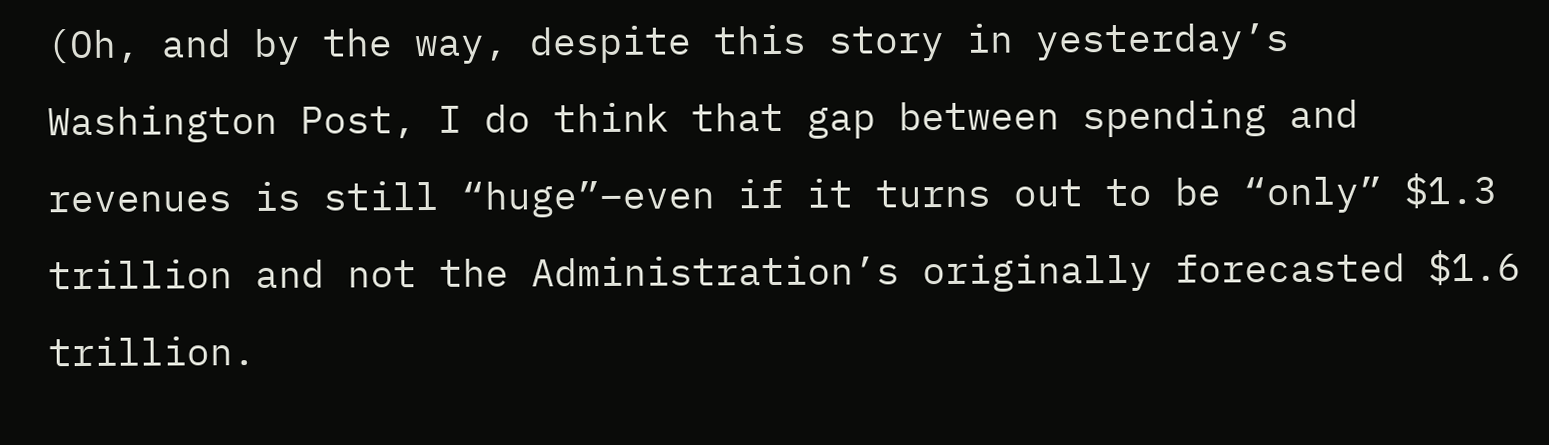(Oh, and by the way, despite this story in yesterday’s Washington Post, I do think that gap between spending and revenues is still “huge”–even if it turns out to be “only” $1.3 trillion and not the Administration’s originally forecasted $1.6 trillion.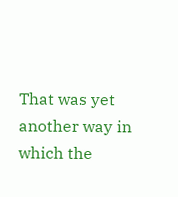That was yet another way in which the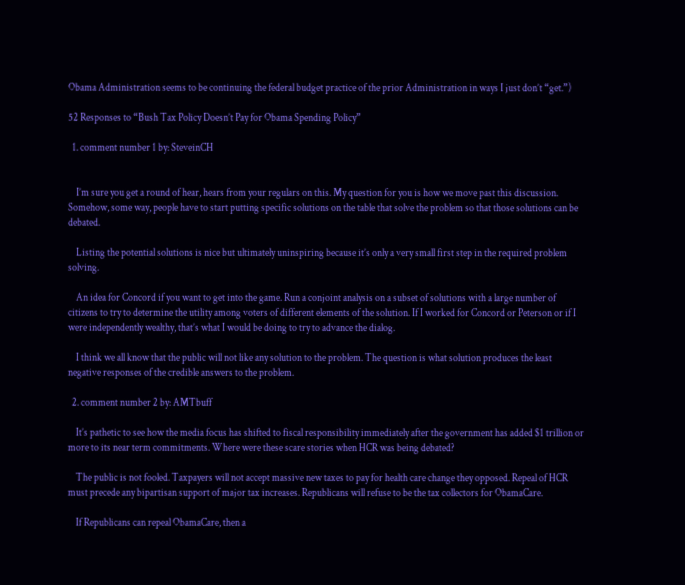Obama Administration seems to be continuing the federal budget practice of the prior Administration in ways I just don’t “get.”)

52 Responses to “Bush Tax Policy Doesn’t Pay for Obama Spending Policy”

  1. comment number 1 by: SteveinCH


    I’m sure you get a round of hear, hears from your regulars on this. My question for you is how we move past this discussion. Somehow, some way, people have to start putting specific solutions on the table that solve the problem so that those solutions can be debated.

    Listing the potential solutions is nice but ultimately uninspiring because it’s only a very small first step in the required problem solving.

    An idea for Concord if you want to get into the game. Run a conjoint analysis on a subset of solutions with a large number of citizens to try to determine the utility among voters of different elements of the solution. If I worked for Concord or Peterson or if I were independently wealthy, that’s what I would be doing to try to advance the dialog.

    I think we all know that the public will not like any solution to the problem. The question is what solution produces the least negative responses of the credible answers to the problem.

  2. comment number 2 by: AMTbuff

    It’s pathetic to see how the media focus has shifted to fiscal responsibility immediately after the government has added $1 trillion or more to its near term commitments. Where were these scare stories when HCR was being debated?

    The public is not fooled. Taxpayers will not accept massive new taxes to pay for health care change they opposed. Repeal of HCR must precede any bipartisan support of major tax increases. Republicans will refuse to be the tax collectors for ObamaCare.

    If Republicans can repeal ObamaCare, then a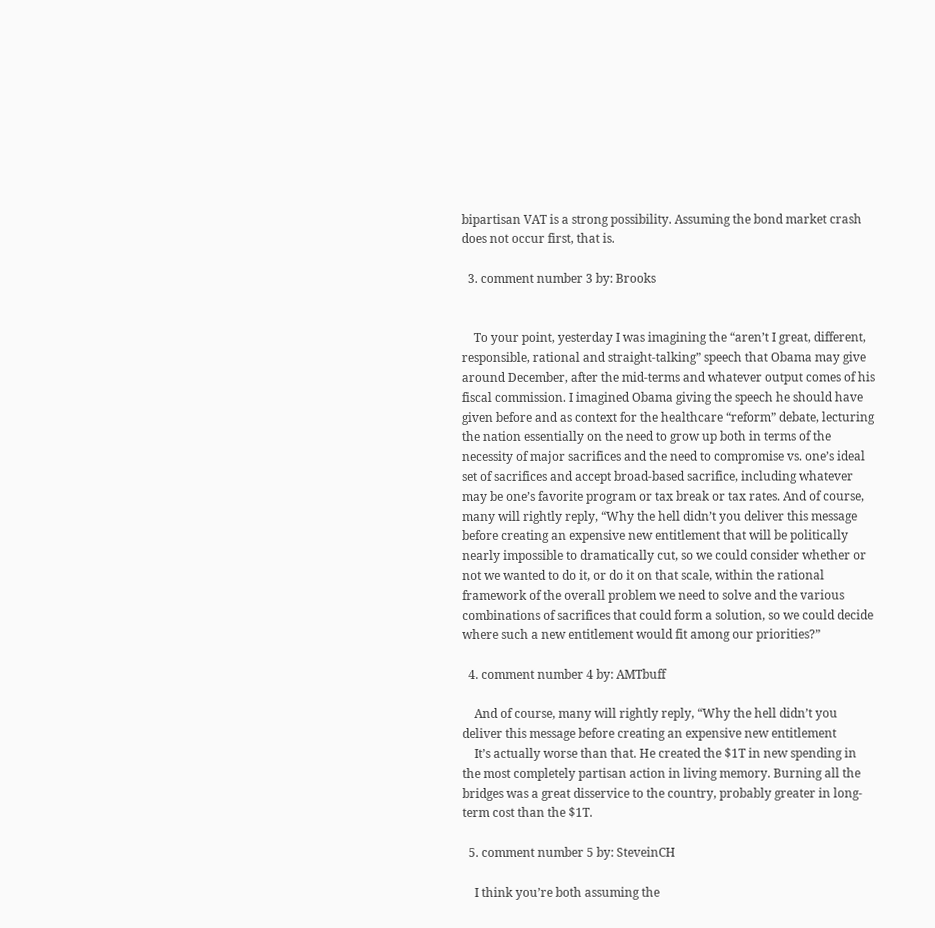bipartisan VAT is a strong possibility. Assuming the bond market crash does not occur first, that is.

  3. comment number 3 by: Brooks


    To your point, yesterday I was imagining the “aren’t I great, different, responsible, rational and straight-talking” speech that Obama may give around December, after the mid-terms and whatever output comes of his fiscal commission. I imagined Obama giving the speech he should have given before and as context for the healthcare “reform” debate, lecturing the nation essentially on the need to grow up both in terms of the necessity of major sacrifices and the need to compromise vs. one’s ideal set of sacrifices and accept broad-based sacrifice, including whatever may be one’s favorite program or tax break or tax rates. And of course, many will rightly reply, “Why the hell didn’t you deliver this message before creating an expensive new entitlement that will be politically nearly impossible to dramatically cut, so we could consider whether or not we wanted to do it, or do it on that scale, within the rational framework of the overall problem we need to solve and the various combinations of sacrifices that could form a solution, so we could decide where such a new entitlement would fit among our priorities?”

  4. comment number 4 by: AMTbuff

    And of course, many will rightly reply, “Why the hell didn’t you deliver this message before creating an expensive new entitlement
    It’s actually worse than that. He created the $1T in new spending in the most completely partisan action in living memory. Burning all the bridges was a great disservice to the country, probably greater in long-term cost than the $1T.

  5. comment number 5 by: SteveinCH

    I think you’re both assuming the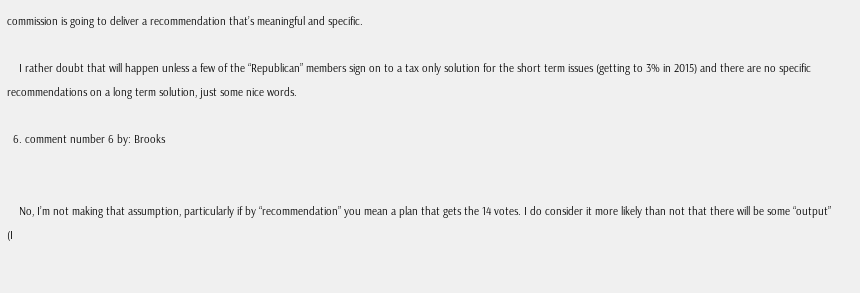commission is going to deliver a recommendation that’s meaningful and specific.

    I rather doubt that will happen unless a few of the “Republican” members sign on to a tax only solution for the short term issues (getting to 3% in 2015) and there are no specific recommendations on a long term solution, just some nice words.

  6. comment number 6 by: Brooks


    No, I’m not making that assumption, particularly if by “recommendation” you mean a plan that gets the 14 votes. I do consider it more likely than not that there will be some “output” (I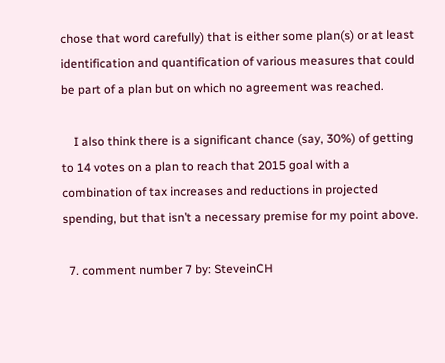chose that word carefully) that is either some plan(s) or at least identification and quantification of various measures that could be part of a plan but on which no agreement was reached.

    I also think there is a significant chance (say, 30%) of getting to 14 votes on a plan to reach that 2015 goal with a combination of tax increases and reductions in projected spending, but that isn’t a necessary premise for my point above.

  7. comment number 7 by: SteveinCH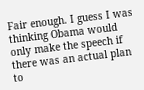Fair enough. I guess I was thinking Obama would only make the speech if there was an actual plan to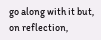go along with it but, on reflection,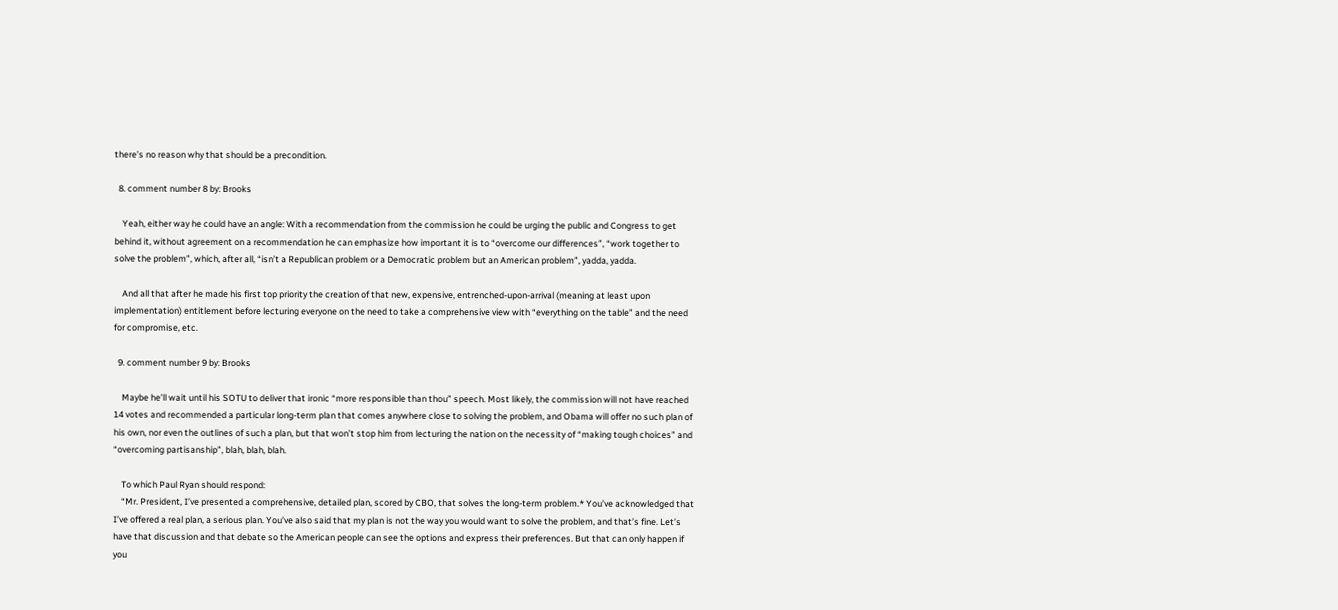there’s no reason why that should be a precondition.

  8. comment number 8 by: Brooks

    Yeah, either way he could have an angle: With a recommendation from the commission he could be urging the public and Congress to get behind it, without agreement on a recommendation he can emphasize how important it is to “overcome our differences”, “work together to solve the problem”, which, after all, “isn’t a Republican problem or a Democratic problem but an American problem”, yadda, yadda.

    And all that after he made his first top priority the creation of that new, expensive, entrenched-upon-arrival (meaning at least upon implementation) entitlement before lecturing everyone on the need to take a comprehensive view with “everything on the table” and the need for compromise, etc.

  9. comment number 9 by: Brooks

    Maybe he’ll wait until his SOTU to deliver that ironic “more responsible than thou” speech. Most likely, the commission will not have reached 14 votes and recommended a particular long-term plan that comes anywhere close to solving the problem, and Obama will offer no such plan of his own, nor even the outlines of such a plan, but that won’t stop him from lecturing the nation on the necessity of “making tough choices” and “overcoming partisanship”, blah, blah, blah.

    To which Paul Ryan should respond:
    “Mr. President, I’ve presented a comprehensive, detailed plan, scored by CBO, that solves the long-term problem.* You’ve acknowledged that I’ve offered a real plan, a serious plan. You’ve also said that my plan is not the way you would want to solve the problem, and that’s fine. Let’s have that discussion and that debate so the American people can see the options and express their preferences. But that can only happen if you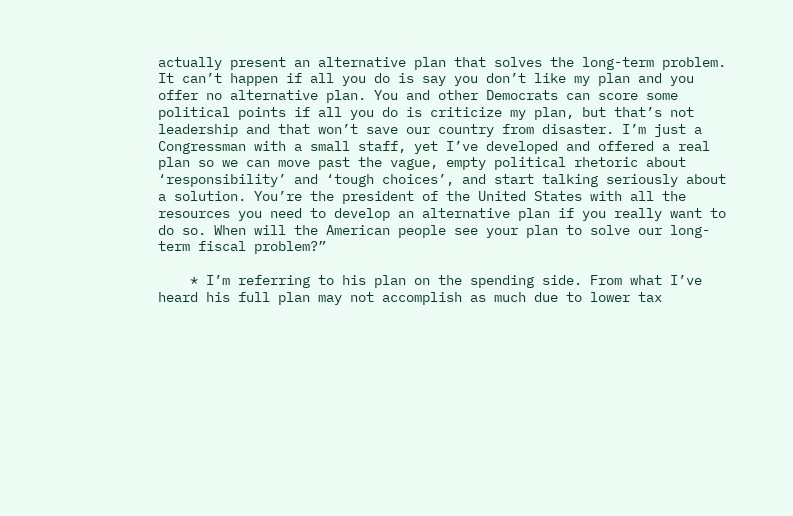actually present an alternative plan that solves the long-term problem. It can’t happen if all you do is say you don’t like my plan and you offer no alternative plan. You and other Democrats can score some political points if all you do is criticize my plan, but that’s not leadership and that won’t save our country from disaster. I’m just a Congressman with a small staff, yet I’ve developed and offered a real plan so we can move past the vague, empty political rhetoric about ‘responsibility’ and ‘tough choices’, and start talking seriously about a solution. You’re the president of the United States with all the resources you need to develop an alternative plan if you really want to do so. When will the American people see your plan to solve our long-term fiscal problem?”

    * I’m referring to his plan on the spending side. From what I’ve heard his full plan may not accomplish as much due to lower tax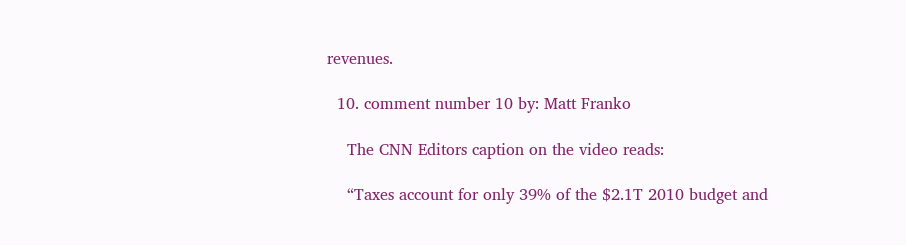revenues.

  10. comment number 10 by: Matt Franko

    The CNN Editors caption on the video reads:

    “Taxes account for only 39% of the $2.1T 2010 budget and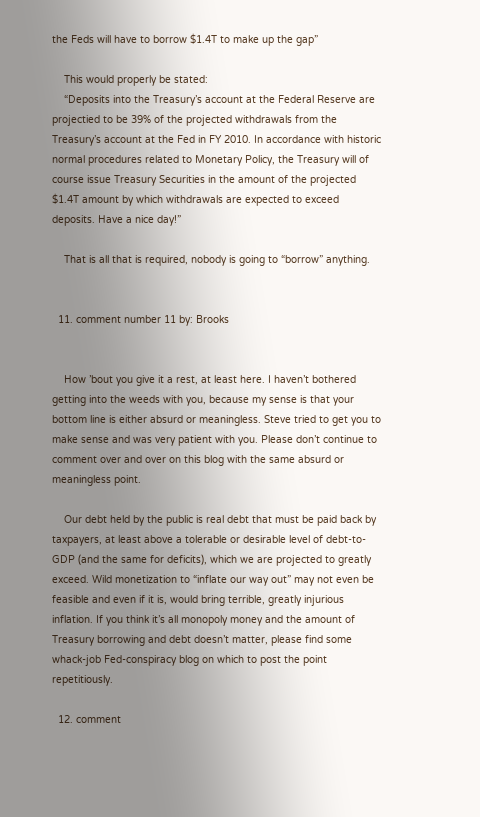the Feds will have to borrow $1.4T to make up the gap”

    This would properly be stated:
    “Deposits into the Treasury’s account at the Federal Reserve are projectied to be 39% of the projected withdrawals from the Treasury’s account at the Fed in FY 2010. In accordance with historic normal procedures related to Monetary Policy, the Treasury will of course issue Treasury Securities in the amount of the projected $1.4T amount by which withdrawals are expected to exceed deposits. Have a nice day!”

    That is all that is required, nobody is going to “borrow” anything.


  11. comment number 11 by: Brooks


    How ’bout you give it a rest, at least here. I haven’t bothered getting into the weeds with you, because my sense is that your bottom line is either absurd or meaningless. Steve tried to get you to make sense and was very patient with you. Please don’t continue to comment over and over on this blog with the same absurd or meaningless point.

    Our debt held by the public is real debt that must be paid back by taxpayers, at least above a tolerable or desirable level of debt-to-GDP (and the same for deficits), which we are projected to greatly exceed. Wild monetization to “inflate our way out” may not even be feasible and even if it is, would bring terrible, greatly injurious inflation. If you think it’s all monopoly money and the amount of Treasury borrowing and debt doesn’t matter, please find some whack-job Fed-conspiracy blog on which to post the point repetitiously.

  12. comment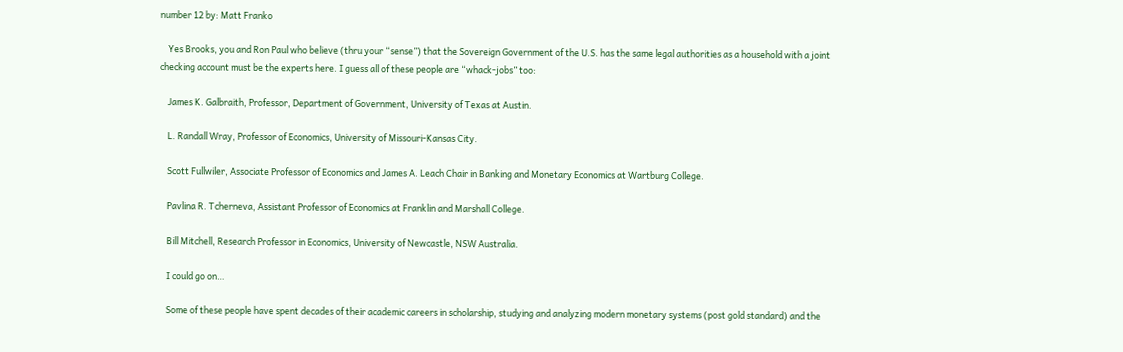number 12 by: Matt Franko

    Yes Brooks, you and Ron Paul who believe (thru your “sense”) that the Sovereign Government of the U.S. has the same legal authorities as a household with a joint checking account must be the experts here. I guess all of these people are “whack-jobs” too:

    James K. Galbraith, Professor, Department of Government, University of Texas at Austin.

    L. Randall Wray, Professor of Economics, University of Missouri-Kansas City.

    Scott Fullwiler, Associate Professor of Economics and James A. Leach Chair in Banking and Monetary Economics at Wartburg College.

    Pavlina R. Tcherneva, Assistant Professor of Economics at Franklin and Marshall College.

    Bill Mitchell, Research Professor in Economics, University of Newcastle, NSW Australia.

    I could go on…

    Some of these people have spent decades of their academic careers in scholarship, studying and analyzing modern monetary systems (post gold standard) and the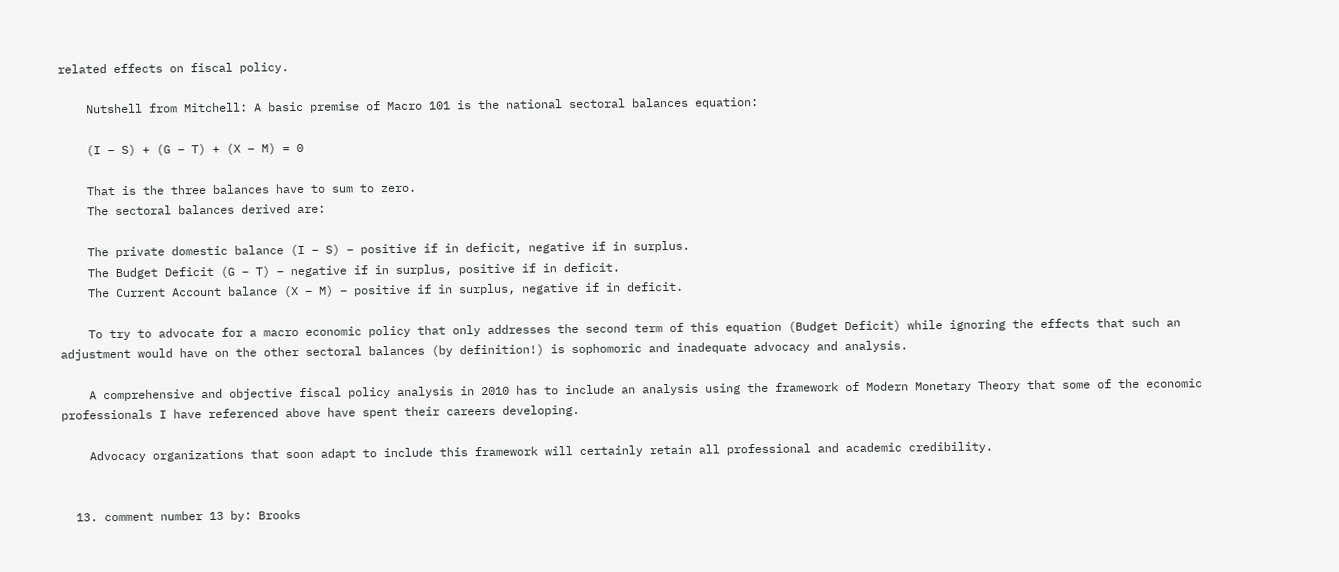related effects on fiscal policy.

    Nutshell from Mitchell: A basic premise of Macro 101 is the national sectoral balances equation:

    (I – S) + (G – T) + (X – M) = 0

    That is the three balances have to sum to zero.
    The sectoral balances derived are:

    The private domestic balance (I – S) – positive if in deficit, negative if in surplus.
    The Budget Deficit (G – T) – negative if in surplus, positive if in deficit.
    The Current Account balance (X – M) – positive if in surplus, negative if in deficit.

    To try to advocate for a macro economic policy that only addresses the second term of this equation (Budget Deficit) while ignoring the effects that such an adjustment would have on the other sectoral balances (by definition!) is sophomoric and inadequate advocacy and analysis.

    A comprehensive and objective fiscal policy analysis in 2010 has to include an analysis using the framework of Modern Monetary Theory that some of the economic professionals I have referenced above have spent their careers developing.

    Advocacy organizations that soon adapt to include this framework will certainly retain all professional and academic credibility.


  13. comment number 13 by: Brooks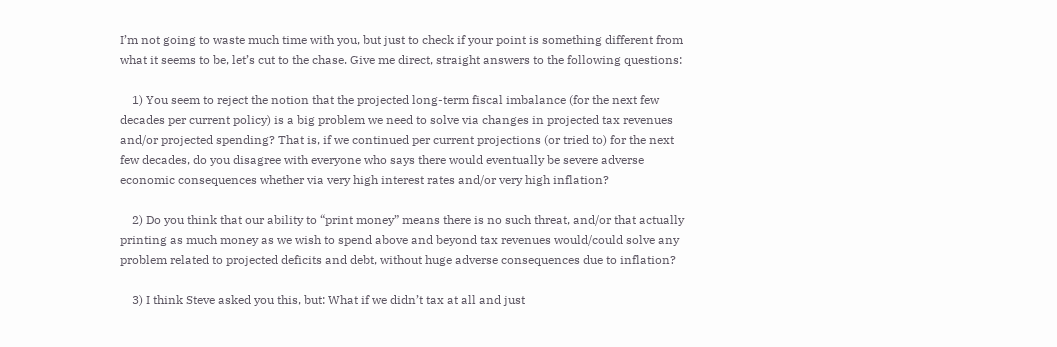I’m not going to waste much time with you, but just to check if your point is something different from what it seems to be, let’s cut to the chase. Give me direct, straight answers to the following questions:

    1) You seem to reject the notion that the projected long-term fiscal imbalance (for the next few decades per current policy) is a big problem we need to solve via changes in projected tax revenues and/or projected spending? That is, if we continued per current projections (or tried to) for the next few decades, do you disagree with everyone who says there would eventually be severe adverse economic consequences whether via very high interest rates and/or very high inflation?

    2) Do you think that our ability to “print money” means there is no such threat, and/or that actually printing as much money as we wish to spend above and beyond tax revenues would/could solve any problem related to projected deficits and debt, without huge adverse consequences due to inflation?

    3) I think Steve asked you this, but: What if we didn’t tax at all and just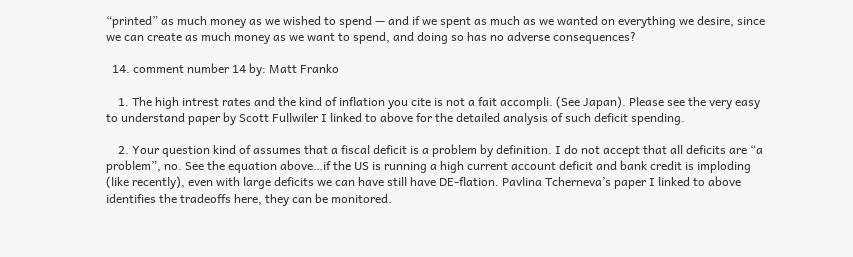“printed” as much money as we wished to spend — and if we spent as much as we wanted on everything we desire, since we can create as much money as we want to spend, and doing so has no adverse consequences?

  14. comment number 14 by: Matt Franko

    1. The high intrest rates and the kind of inflation you cite is not a fait accompli. (See Japan). Please see the very easy to understand paper by Scott Fullwiler I linked to above for the detailed analysis of such deficit spending.

    2. Your question kind of assumes that a fiscal deficit is a problem by definition. I do not accept that all deficits are “a problem”, no. See the equation above…if the US is running a high current account deficit and bank credit is imploding (like recently), even with large deficits we can have still have DE-flation. Pavlina Tcherneva’s paper I linked to above identifies the tradeoffs here, they can be monitored.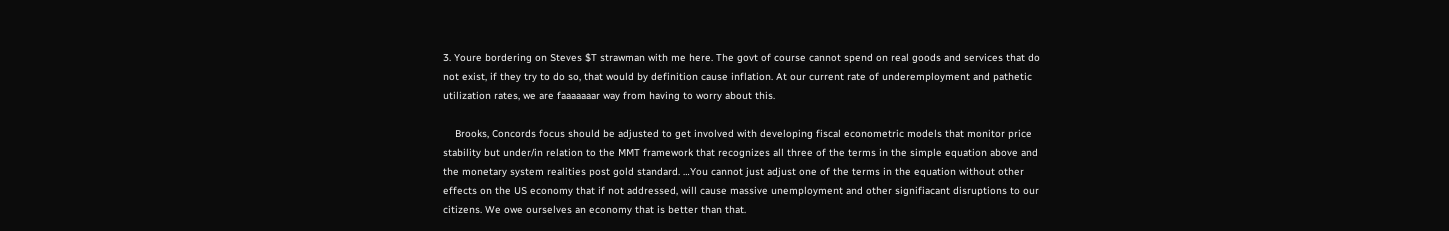3. Youre bordering on Steves $T strawman with me here. The govt of course cannot spend on real goods and services that do not exist, if they try to do so, that would by definition cause inflation. At our current rate of underemployment and pathetic utilization rates, we are faaaaaaar way from having to worry about this.

    Brooks, Concords focus should be adjusted to get involved with developing fiscal econometric models that monitor price stability but under/in relation to the MMT framework that recognizes all three of the terms in the simple equation above and the monetary system realities post gold standard. …You cannot just adjust one of the terms in the equation without other effects on the US economy that if not addressed, will cause massive unemployment and other signifiacant disruptions to our citizens. We owe ourselves an economy that is better than that.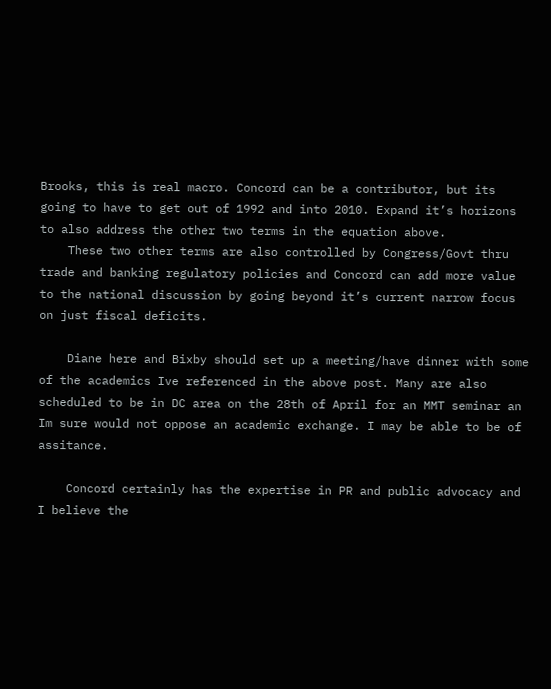Brooks, this is real macro. Concord can be a contributor, but its going to have to get out of 1992 and into 2010. Expand it’s horizons to also address the other two terms in the equation above.
    These two other terms are also controlled by Congress/Govt thru trade and banking regulatory policies and Concord can add more value to the national discussion by going beyond it’s current narrow focus on just fiscal deficits.

    Diane here and Bixby should set up a meeting/have dinner with some of the academics Ive referenced in the above post. Many are also scheduled to be in DC area on the 28th of April for an MMT seminar an Im sure would not oppose an academic exchange. I may be able to be of assitance.

    Concord certainly has the expertise in PR and public advocacy and I believe the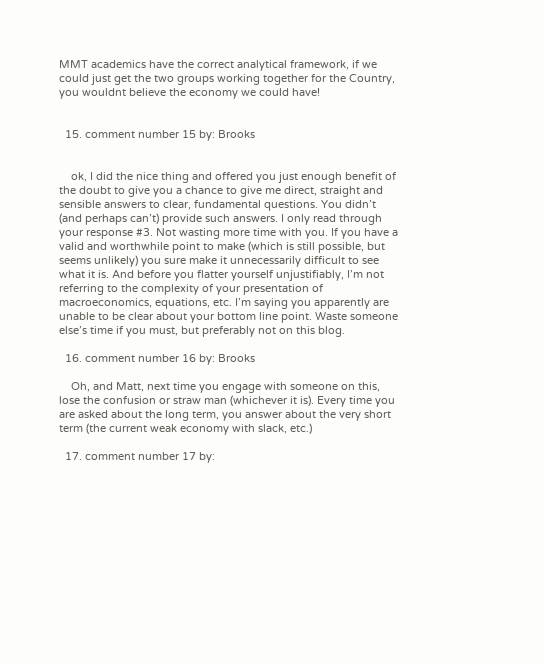MMT academics have the correct analytical framework, if we could just get the two groups working together for the Country, you wouldnt believe the economy we could have!


  15. comment number 15 by: Brooks


    ok, I did the nice thing and offered you just enough benefit of the doubt to give you a chance to give me direct, straight and sensible answers to clear, fundamental questions. You didn’t (and perhaps can’t) provide such answers. I only read through your response #3. Not wasting more time with you. If you have a valid and worthwhile point to make (which is still possible, but seems unlikely) you sure make it unnecessarily difficult to see what it is. And before you flatter yourself unjustifiably, I’m not referring to the complexity of your presentation of macroeconomics, equations, etc. I’m saying you apparently are unable to be clear about your bottom line point. Waste someone else’s time if you must, but preferably not on this blog.

  16. comment number 16 by: Brooks

    Oh, and Matt, next time you engage with someone on this, lose the confusion or straw man (whichever it is). Every time you are asked about the long term, you answer about the very short term (the current weak economy with slack, etc.)

  17. comment number 17 by: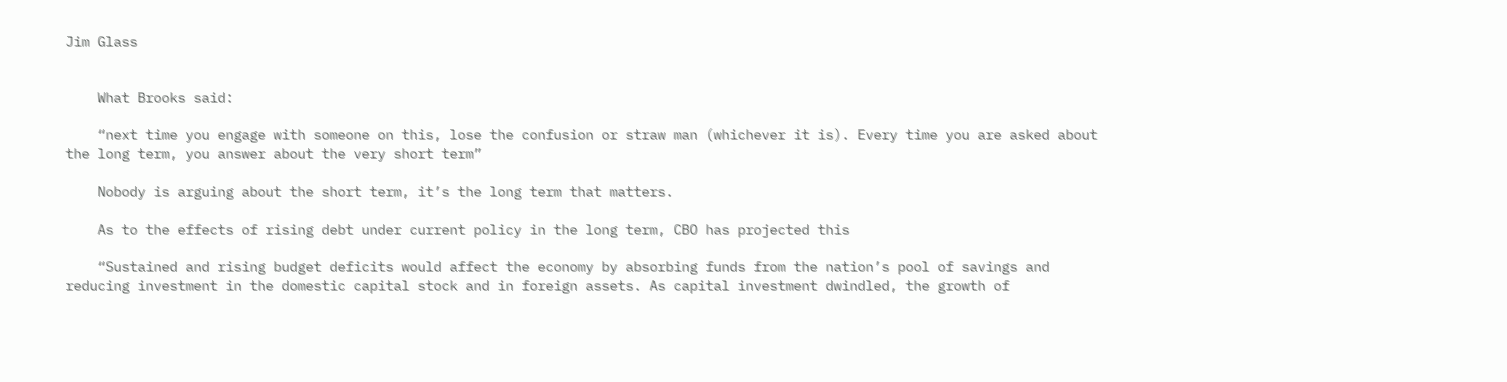Jim Glass


    What Brooks said:

    “next time you engage with someone on this, lose the confusion or straw man (whichever it is). Every time you are asked about the long term, you answer about the very short term”

    Nobody is arguing about the short term, it’s the long term that matters.

    As to the effects of rising debt under current policy in the long term, CBO has projected this

    “Sustained and rising budget deficits would affect the economy by absorbing funds from the nation’s pool of savings and reducing investment in the domestic capital stock and in foreign assets. As capital investment dwindled, the growth of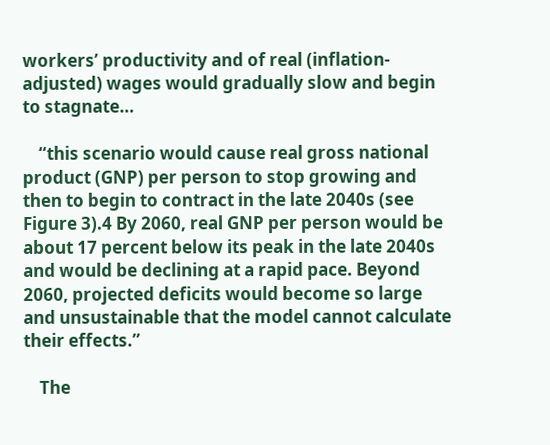workers’ productivity and of real (inflation-adjusted) wages would gradually slow and begin to stagnate…

    “this scenario would cause real gross national product (GNP) per person to stop growing and then to begin to contract in the late 2040s (see Figure 3).4 By 2060, real GNP per person would be about 17 percent below its peak in the late 2040s and would be declining at a rapid pace. Beyond 2060, projected deficits would become so large and unsustainable that the model cannot calculate their effects.”

    The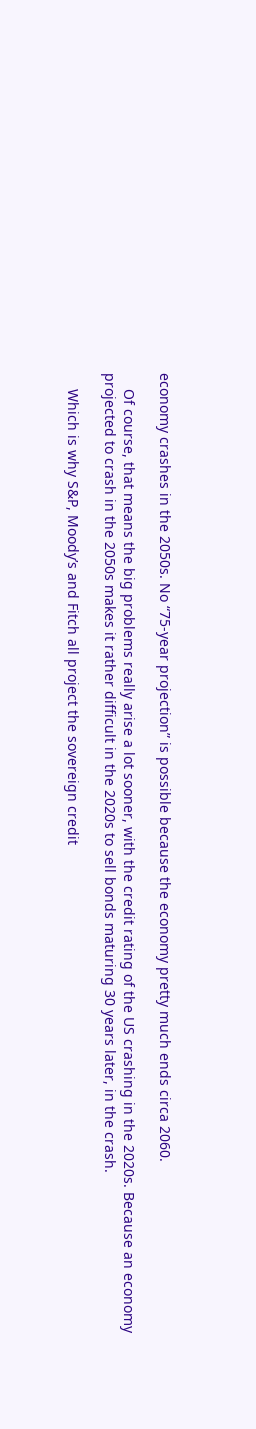economy crashes in the 2050s. No “75-year projection” is possible because the economy pretty much ends circa 2060.

    Of course, that means the big problems really arise a lot sooner, with the credit rating of the US crashing in the 2020s. Because an economy projected to crash in the 2050s makes it rather difficult in the 2020s to sell bonds maturing 30 years later, in the crash.

    Which is why S&P, Moody’s and Fitch all project the sovereign credit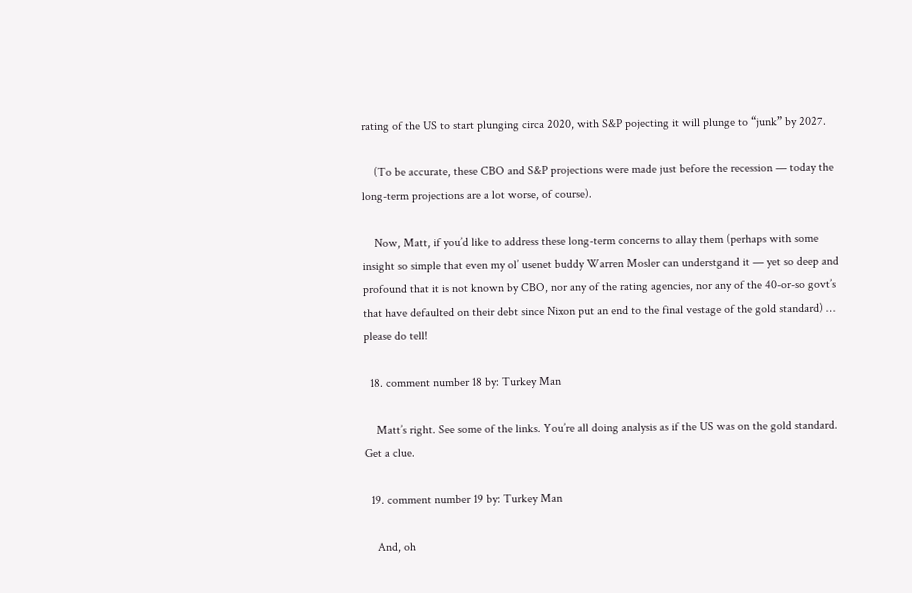rating of the US to start plunging circa 2020, with S&P pojecting it will plunge to “junk” by 2027.

    (To be accurate, these CBO and S&P projections were made just before the recession — today the long-term projections are a lot worse, of course).

    Now, Matt, if you’d like to address these long-term concerns to allay them (perhaps with some insight so simple that even my ol’ usenet buddy Warren Mosler can understgand it — yet so deep and profound that it is not known by CBO, nor any of the rating agencies, nor any of the 40-or-so govt’s that have defaulted on their debt since Nixon put an end to the final vestage of the gold standard) … please do tell!

  18. comment number 18 by: Turkey Man

    Matt’s right. See some of the links. You’re all doing analysis as if the US was on the gold standard. Get a clue.

  19. comment number 19 by: Turkey Man

    And, oh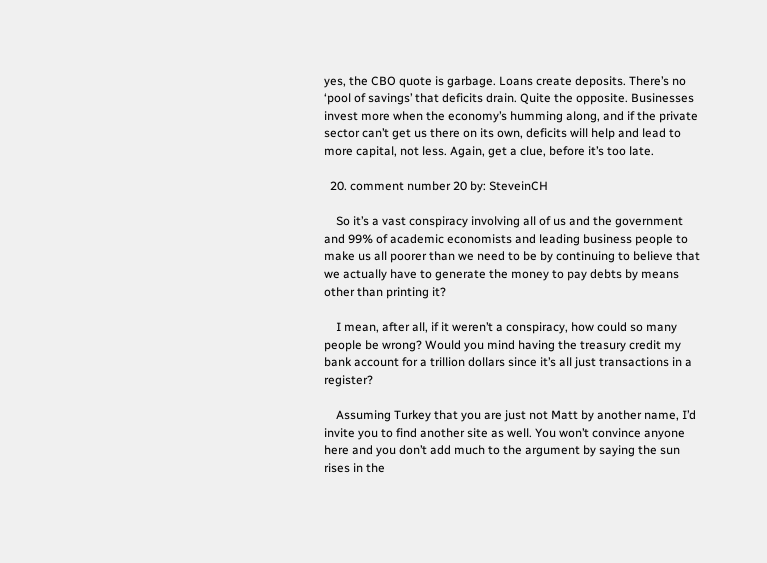yes, the CBO quote is garbage. Loans create deposits. There’s no ‘pool of savings’ that deficits drain. Quite the opposite. Businesses invest more when the economy’s humming along, and if the private sector can’t get us there on its own, deficits will help and lead to more capital, not less. Again, get a clue, before it’s too late.

  20. comment number 20 by: SteveinCH

    So it’s a vast conspiracy involving all of us and the government and 99% of academic economists and leading business people to make us all poorer than we need to be by continuing to believe that we actually have to generate the money to pay debts by means other than printing it?

    I mean, after all, if it weren’t a conspiracy, how could so many people be wrong? Would you mind having the treasury credit my bank account for a trillion dollars since it’s all just transactions in a register?

    Assuming Turkey that you are just not Matt by another name, I’d invite you to find another site as well. You won’t convince anyone here and you don’t add much to the argument by saying the sun rises in the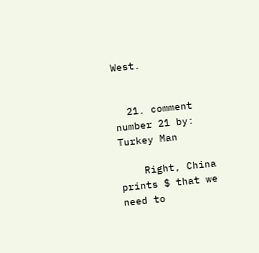West.


  21. comment number 21 by: Turkey Man

    Right, China prints $ that we need to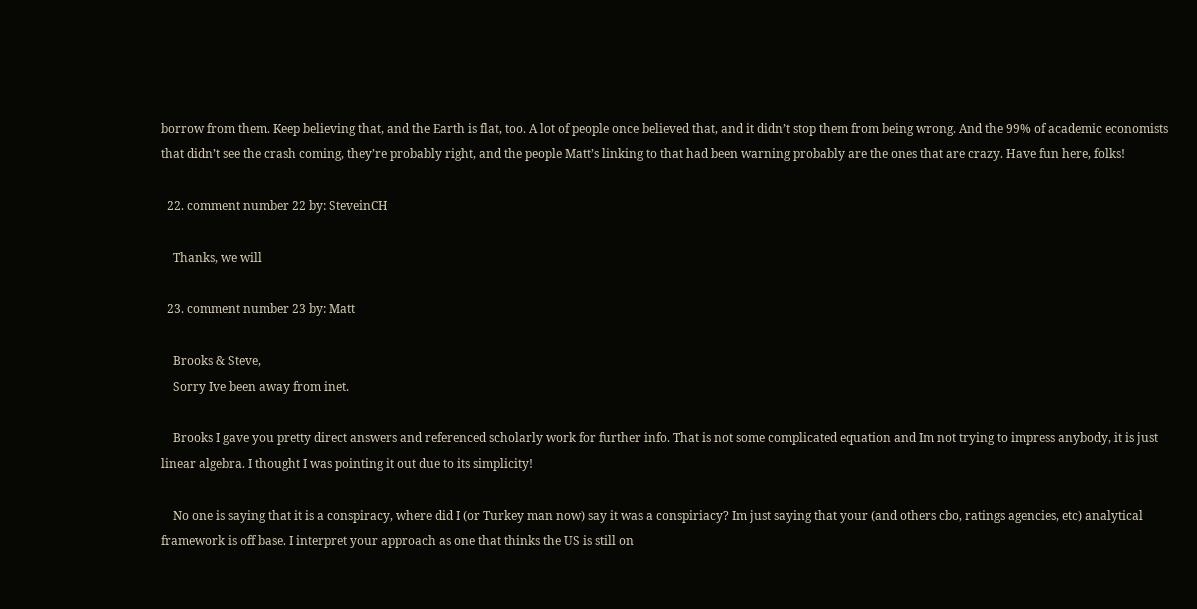borrow from them. Keep believing that, and the Earth is flat, too. A lot of people once believed that, and it didn’t stop them from being wrong. And the 99% of academic economists that didn’t see the crash coming, they’re probably right, and the people Matt’s linking to that had been warning probably are the ones that are crazy. Have fun here, folks!

  22. comment number 22 by: SteveinCH

    Thanks, we will

  23. comment number 23 by: Matt

    Brooks & Steve,
    Sorry Ive been away from inet.

    Brooks I gave you pretty direct answers and referenced scholarly work for further info. That is not some complicated equation and Im not trying to impress anybody, it is just linear algebra. I thought I was pointing it out due to its simplicity!

    No one is saying that it is a conspiracy, where did I (or Turkey man now) say it was a conspiriacy? Im just saying that your (and others cbo, ratings agencies, etc) analytical framework is off base. I interpret your approach as one that thinks the US is still on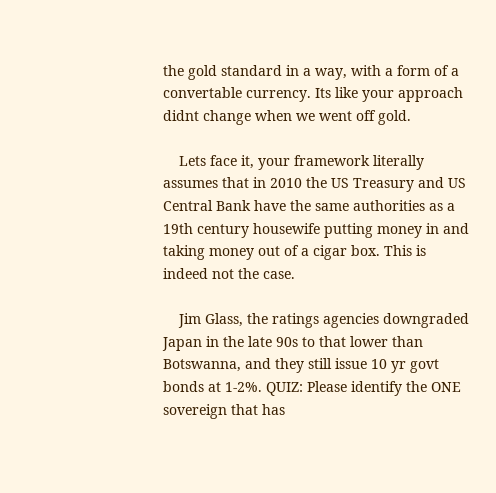the gold standard in a way, with a form of a convertable currency. Its like your approach didnt change when we went off gold.

    Lets face it, your framework literally assumes that in 2010 the US Treasury and US Central Bank have the same authorities as a 19th century housewife putting money in and taking money out of a cigar box. This is indeed not the case.

    Jim Glass, the ratings agencies downgraded Japan in the late 90s to that lower than Botswanna, and they still issue 10 yr govt bonds at 1-2%. QUIZ: Please identify the ONE sovereign that has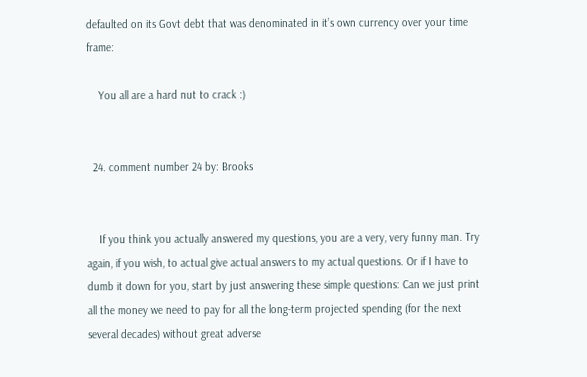defaulted on its Govt debt that was denominated in it’s own currency over your time frame:

    You all are a hard nut to crack :)


  24. comment number 24 by: Brooks


    If you think you actually answered my questions, you are a very, very funny man. Try again, if you wish, to actual give actual answers to my actual questions. Or if I have to dumb it down for you, start by just answering these simple questions: Can we just print all the money we need to pay for all the long-term projected spending (for the next several decades) without great adverse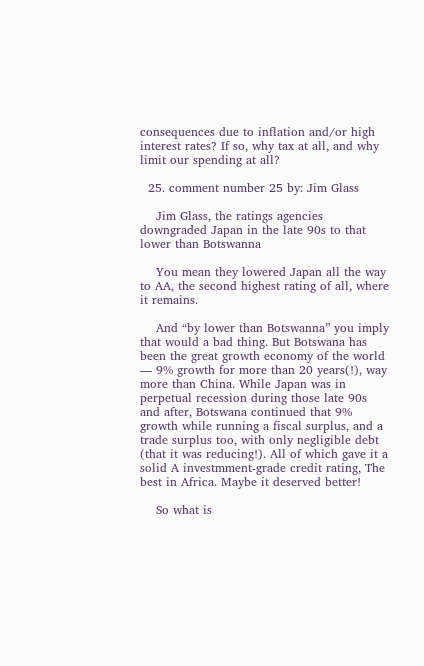consequences due to inflation and/or high interest rates? If so, why tax at all, and why limit our spending at all?

  25. comment number 25 by: Jim Glass

    Jim Glass, the ratings agencies downgraded Japan in the late 90s to that lower than Botswanna

    You mean they lowered Japan all the way to AA, the second highest rating of all, where it remains.

    And “by lower than Botswanna” you imply that would a bad thing. But Botswana has been the great growth economy of the world — 9% growth for more than 20 years(!), way more than China. While Japan was in perpetual recession during those late 90s and after, Botswana continued that 9% growth while running a fiscal surplus, and a trade surplus too, with only negligible debt (that it was reducing!). All of which gave it a solid A investmment-grade credit rating, The best in Africa. Maybe it deserved better!

    So what is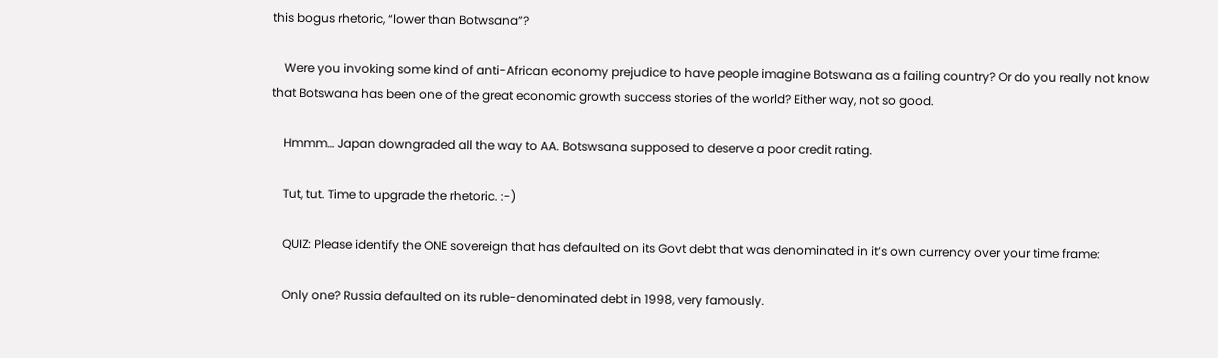this bogus rhetoric, “lower than Botwsana”?

    Were you invoking some kind of anti-African economy prejudice to have people imagine Botswana as a failing country? Or do you really not know that Botswana has been one of the great economic growth success stories of the world? Either way, not so good.

    Hmmm… Japan downgraded all the way to AA. Botswsana supposed to deserve a poor credit rating.

    Tut, tut. Time to upgrade the rhetoric. :-)

    QUIZ: Please identify the ONE sovereign that has defaulted on its Govt debt that was denominated in it’s own currency over your time frame:

    Only one? Russia defaulted on its ruble-denominated debt in 1998, very famously.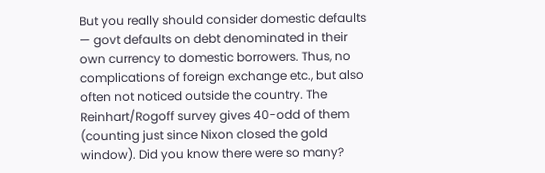But you really should consider domestic defaults — govt defaults on debt denominated in their own currency to domestic borrowers. Thus, no complications of foreign exchange etc., but also often not noticed outside the country. The Reinhart/Rogoff survey gives 40-odd of them (counting just since Nixon closed the gold window). Did you know there were so many?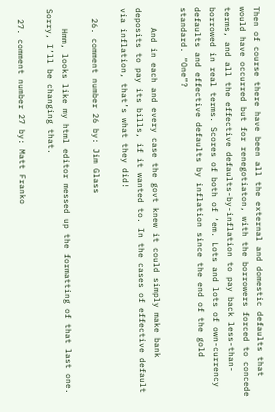Then of course there have been all the external and domestic defaults that would have occurred but for renegotiaton, with the borrowers forced to concede terms, and all the effective defaults-by-inflation to pay back less-than-borrowed in real terms. Scores of both of ‘em. Lots and lots of own-currency defaults and effective defaults by inflation since the end of the gold standard. “One”?

    And in each and every case the govt knew it could simply make bank deposits to pay its bills, if it wanted to. In the cases of effective default via inflation, that’s what they did!

  26. comment number 26 by: Jim Glass

    Hmm, looks like my html editor messed up the formatting of that last one. Sorry, I’ll be changing that.

  27. comment number 27 by: Matt Franko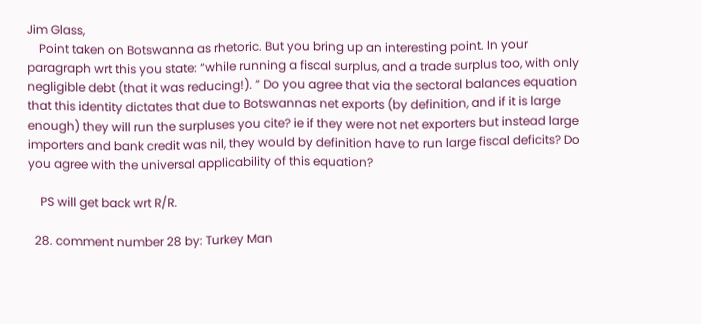Jim Glass,
    Point taken on Botswanna as rhetoric. But you bring up an interesting point. In your paragraph wrt this you state: “while running a fiscal surplus, and a trade surplus too, with only negligible debt (that it was reducing!). ” Do you agree that via the sectoral balances equation that this identity dictates that due to Botswannas net exports (by definition, and if it is large enough) they will run the surpluses you cite? ie if they were not net exporters but instead large importers and bank credit was nil, they would by definition have to run large fiscal deficits? Do you agree with the universal applicability of this equation?

    PS will get back wrt R/R.

  28. comment number 28 by: Turkey Man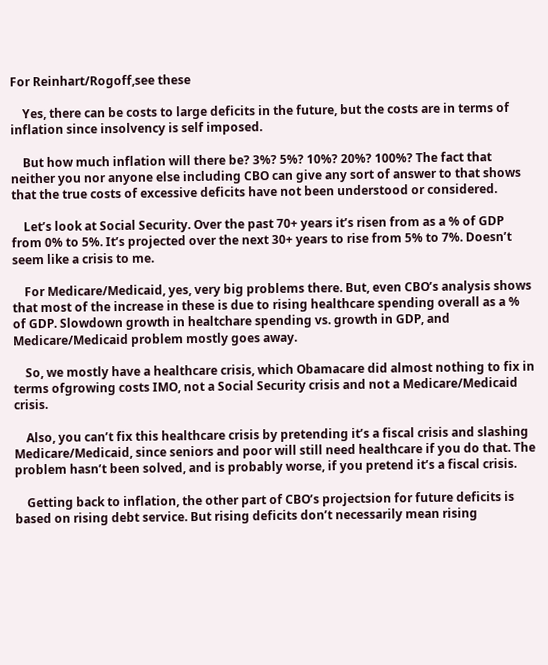For Reinhart/Rogoff,see these

    Yes, there can be costs to large deficits in the future, but the costs are in terms of inflation since insolvency is self imposed.

    But how much inflation will there be? 3%? 5%? 10%? 20%? 100%? The fact that neither you nor anyone else including CBO can give any sort of answer to that shows that the true costs of excessive deficits have not been understood or considered.

    Let’s look at Social Security. Over the past 70+ years it’s risen from as a % of GDP from 0% to 5%. It’s projected over the next 30+ years to rise from 5% to 7%. Doesn’t seem like a crisis to me.

    For Medicare/Medicaid, yes, very big problems there. But, even CBO’s analysis shows that most of the increase in these is due to rising healthcare spending overall as a % of GDP. Slowdown growth in healtchare spending vs. growth in GDP, and Medicare/Medicaid problem mostly goes away.

    So, we mostly have a healthcare crisis, which Obamacare did almost nothing to fix in terms ofgrowing costs IMO, not a Social Security crisis and not a Medicare/Medicaid crisis.

    Also, you can’t fix this healthcare crisis by pretending it’s a fiscal crisis and slashing Medicare/Medicaid, since seniors and poor will still need healthcare if you do that. The problem hasn’t been solved, and is probably worse, if you pretend it’s a fiscal crisis.

    Getting back to inflation, the other part of CBO’s projectsion for future deficits is based on rising debt service. But rising deficits don’t necessarily mean rising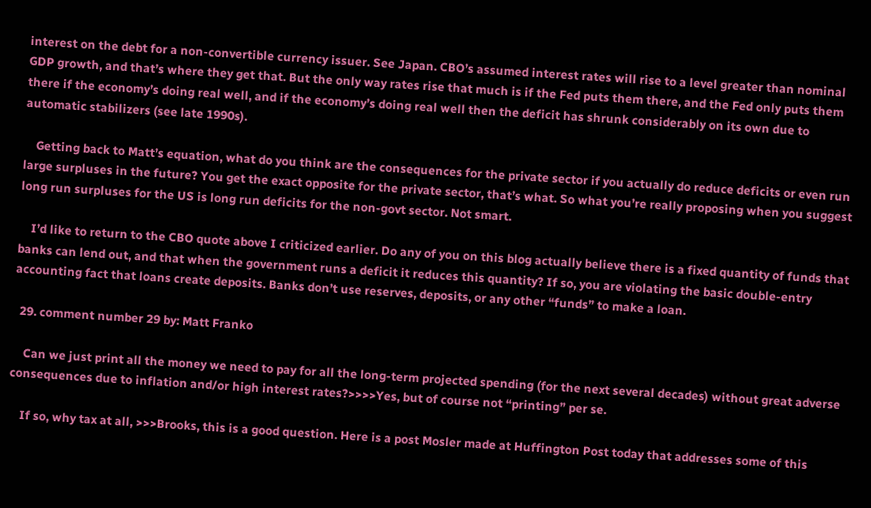interest on the debt for a non-convertible currency issuer. See Japan. CBO’s assumed interest rates will rise to a level greater than nominal GDP growth, and that’s where they get that. But the only way rates rise that much is if the Fed puts them there, and the Fed only puts them there if the economy’s doing real well, and if the economy’s doing real well then the deficit has shrunk considerably on its own due to automatic stabilizers (see late 1990s).

    Getting back to Matt’s equation, what do you think are the consequences for the private sector if you actually do reduce deficits or even run large surpluses in the future? You get the exact opposite for the private sector, that’s what. So what you’re really proposing when you suggest long run surpluses for the US is long run deficits for the non-govt sector. Not smart.

    I’d like to return to the CBO quote above I criticized earlier. Do any of you on this blog actually believe there is a fixed quantity of funds that banks can lend out, and that when the government runs a deficit it reduces this quantity? If so, you are violating the basic double-entry accounting fact that loans create deposits. Banks don’t use reserves, deposits, or any other “funds” to make a loan.

  29. comment number 29 by: Matt Franko

    Can we just print all the money we need to pay for all the long-term projected spending (for the next several decades) without great adverse consequences due to inflation and/or high interest rates?>>>>Yes, but of course not “printing” per se.

    If so, why tax at all, >>>Brooks, this is a good question. Here is a post Mosler made at Huffington Post today that addresses some of this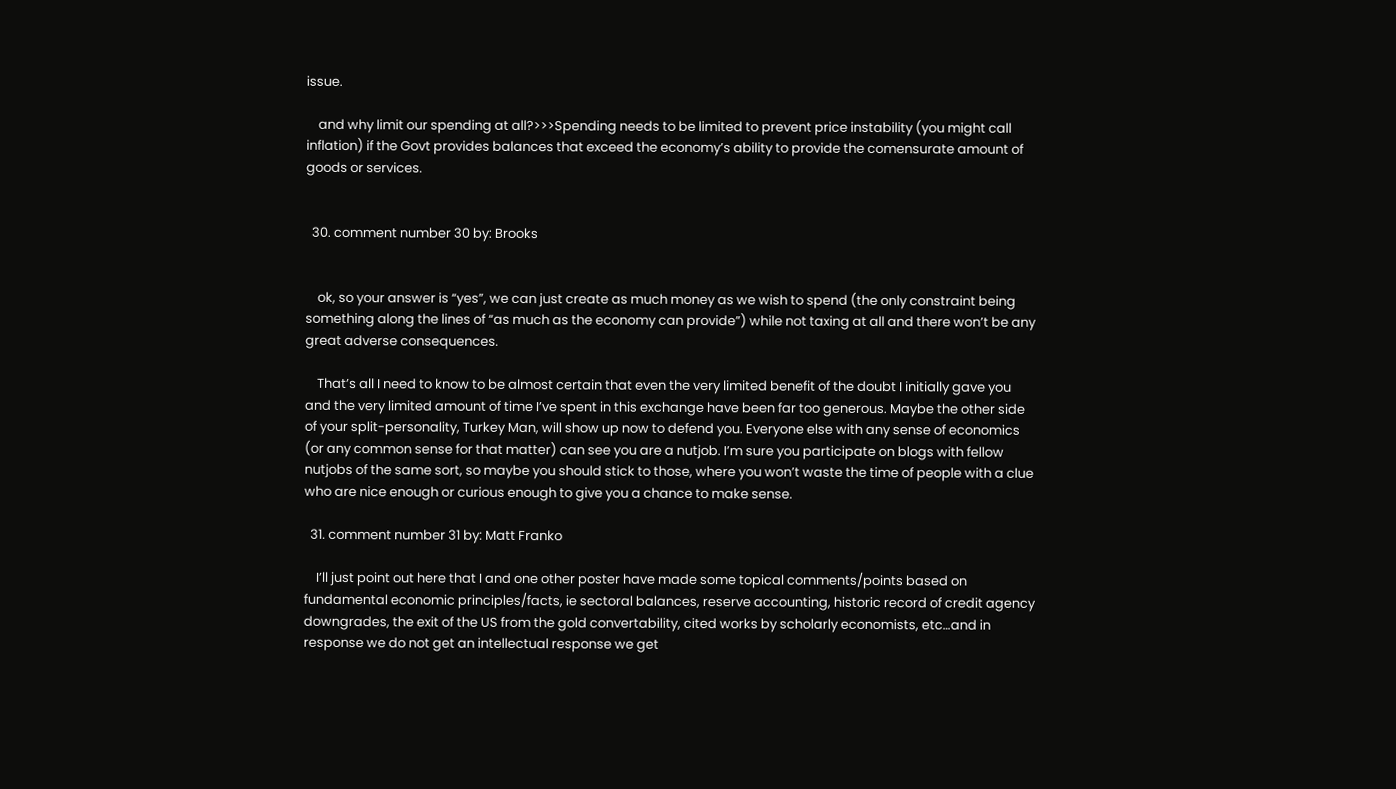issue.

    and why limit our spending at all?>>>Spending needs to be limited to prevent price instability (you might call inflation) if the Govt provides balances that exceed the economy’s ability to provide the comensurate amount of goods or services.


  30. comment number 30 by: Brooks


    ok, so your answer is “yes”, we can just create as much money as we wish to spend (the only constraint being something along the lines of “as much as the economy can provide”) while not taxing at all and there won’t be any great adverse consequences.

    That’s all I need to know to be almost certain that even the very limited benefit of the doubt I initially gave you and the very limited amount of time I’ve spent in this exchange have been far too generous. Maybe the other side of your split-personality, Turkey Man, will show up now to defend you. Everyone else with any sense of economics (or any common sense for that matter) can see you are a nutjob. I’m sure you participate on blogs with fellow nutjobs of the same sort, so maybe you should stick to those, where you won’t waste the time of people with a clue who are nice enough or curious enough to give you a chance to make sense.

  31. comment number 31 by: Matt Franko

    I’ll just point out here that I and one other poster have made some topical comments/points based on fundamental economic principles/facts, ie sectoral balances, reserve accounting, historic record of credit agency downgrades, the exit of the US from the gold convertability, cited works by scholarly economists, etc…and in response we do not get an intellectual response we get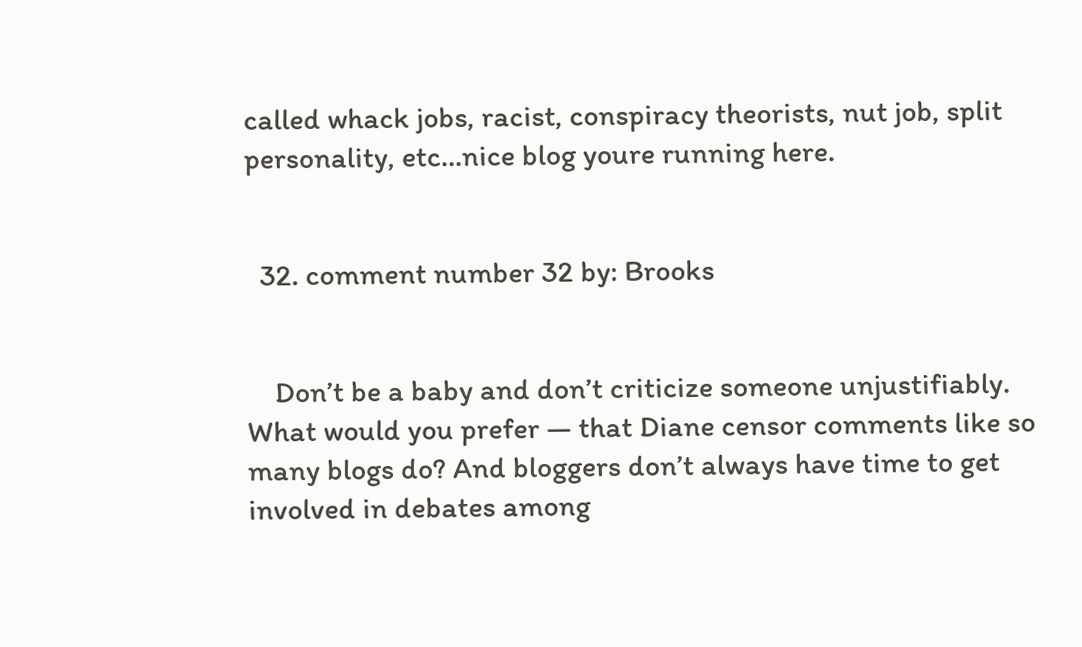called whack jobs, racist, conspiracy theorists, nut job, split personality, etc…nice blog youre running here.


  32. comment number 32 by: Brooks


    Don’t be a baby and don’t criticize someone unjustifiably. What would you prefer — that Diane censor comments like so many blogs do? And bloggers don’t always have time to get involved in debates among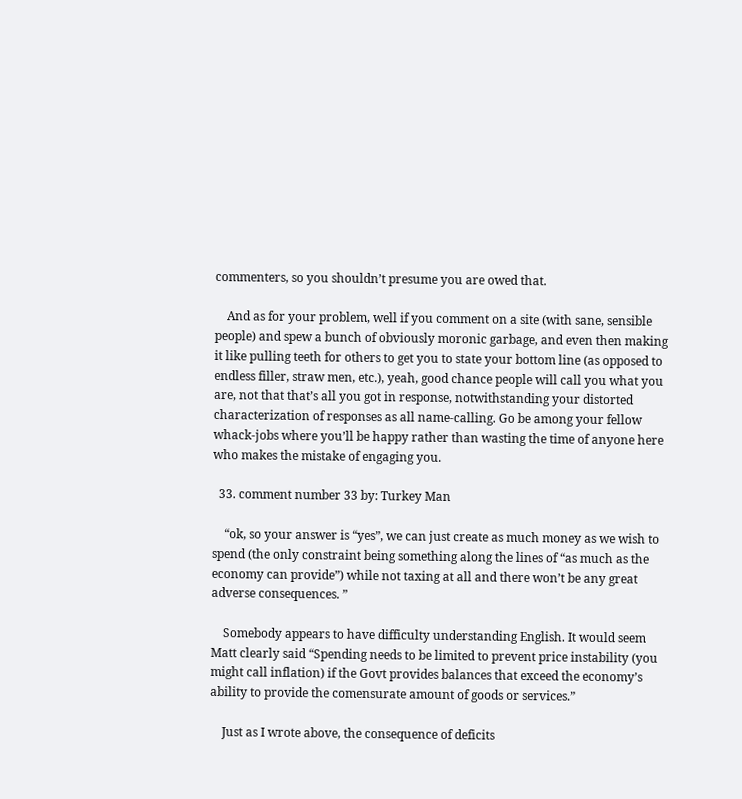commenters, so you shouldn’t presume you are owed that.

    And as for your problem, well if you comment on a site (with sane, sensible people) and spew a bunch of obviously moronic garbage, and even then making it like pulling teeth for others to get you to state your bottom line (as opposed to endless filler, straw men, etc.), yeah, good chance people will call you what you are, not that that’s all you got in response, notwithstanding your distorted characterization of responses as all name-calling. Go be among your fellow whack-jobs where you’ll be happy rather than wasting the time of anyone here who makes the mistake of engaging you.

  33. comment number 33 by: Turkey Man

    “ok, so your answer is “yes”, we can just create as much money as we wish to spend (the only constraint being something along the lines of “as much as the economy can provide”) while not taxing at all and there won’t be any great adverse consequences. ”

    Somebody appears to have difficulty understanding English. It would seem Matt clearly said “Spending needs to be limited to prevent price instability (you might call inflation) if the Govt provides balances that exceed the economy’s ability to provide the comensurate amount of goods or services.”

    Just as I wrote above, the consequence of deficits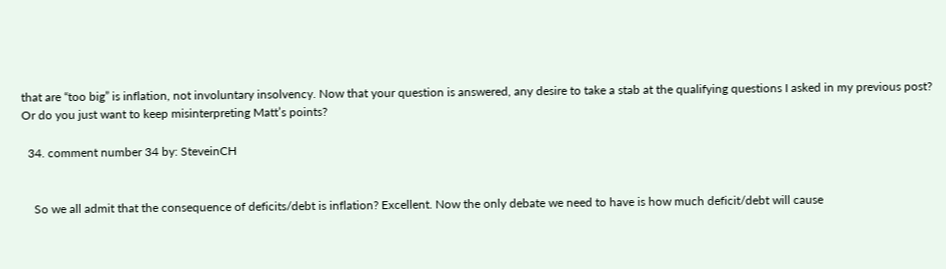that are “too big” is inflation, not involuntary insolvency. Now that your question is answered, any desire to take a stab at the qualifying questions I asked in my previous post? Or do you just want to keep misinterpreting Matt’s points?

  34. comment number 34 by: SteveinCH


    So we all admit that the consequence of deficits/debt is inflation? Excellent. Now the only debate we need to have is how much deficit/debt will cause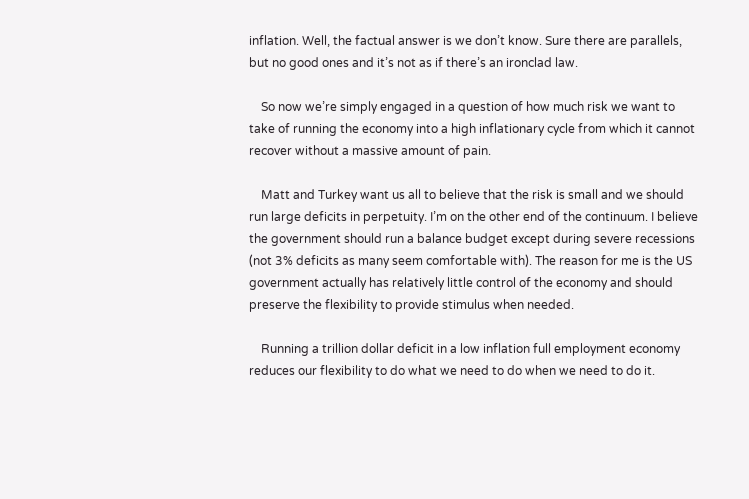inflation. Well, the factual answer is we don’t know. Sure there are parallels, but no good ones and it’s not as if there’s an ironclad law.

    So now we’re simply engaged in a question of how much risk we want to take of running the economy into a high inflationary cycle from which it cannot recover without a massive amount of pain.

    Matt and Turkey want us all to believe that the risk is small and we should run large deficits in perpetuity. I’m on the other end of the continuum. I believe the government should run a balance budget except during severe recessions (not 3% deficits as many seem comfortable with). The reason for me is the US government actually has relatively little control of the economy and should preserve the flexibility to provide stimulus when needed.

    Running a trillion dollar deficit in a low inflation full employment economy reduces our flexibility to do what we need to do when we need to do it.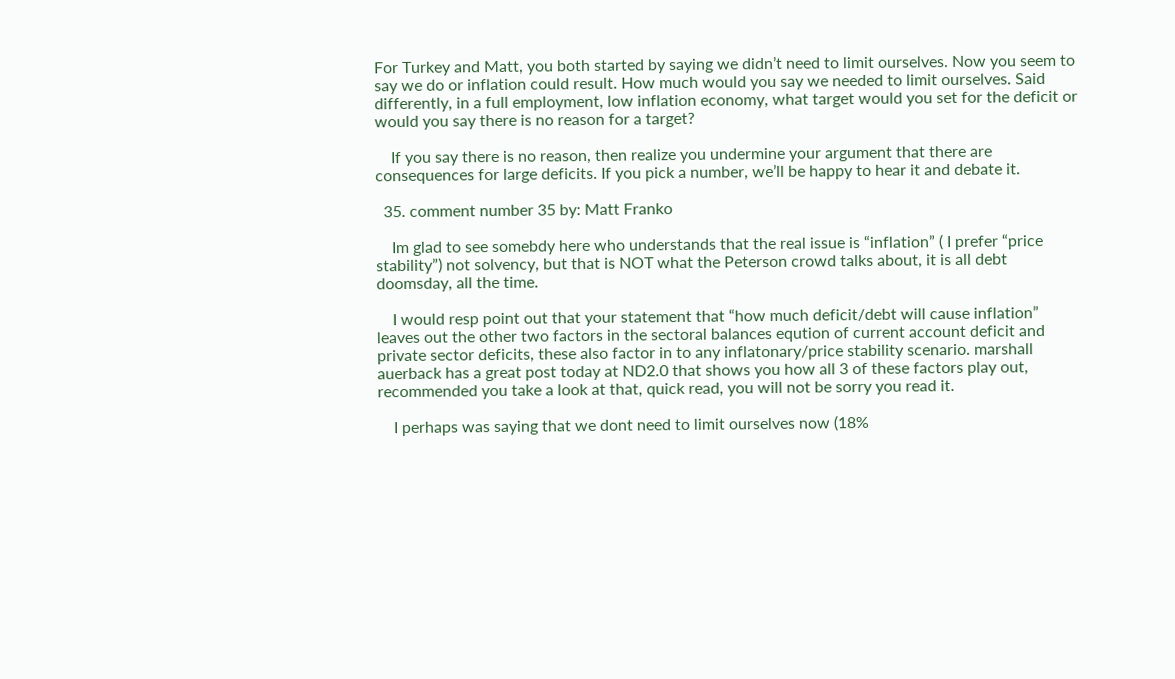For Turkey and Matt, you both started by saying we didn’t need to limit ourselves. Now you seem to say we do or inflation could result. How much would you say we needed to limit ourselves. Said differently, in a full employment, low inflation economy, what target would you set for the deficit or would you say there is no reason for a target?

    If you say there is no reason, then realize you undermine your argument that there are consequences for large deficits. If you pick a number, we’ll be happy to hear it and debate it.

  35. comment number 35 by: Matt Franko

    Im glad to see somebdy here who understands that the real issue is “inflation” ( I prefer “price stability”) not solvency, but that is NOT what the Peterson crowd talks about, it is all debt doomsday, all the time.

    I would resp point out that your statement that “how much deficit/debt will cause inflation” leaves out the other two factors in the sectoral balances eqution of current account deficit and private sector deficits, these also factor in to any inflatonary/price stability scenario. marshall auerback has a great post today at ND2.0 that shows you how all 3 of these factors play out, recommended you take a look at that, quick read, you will not be sorry you read it.

    I perhaps was saying that we dont need to limit ourselves now (18%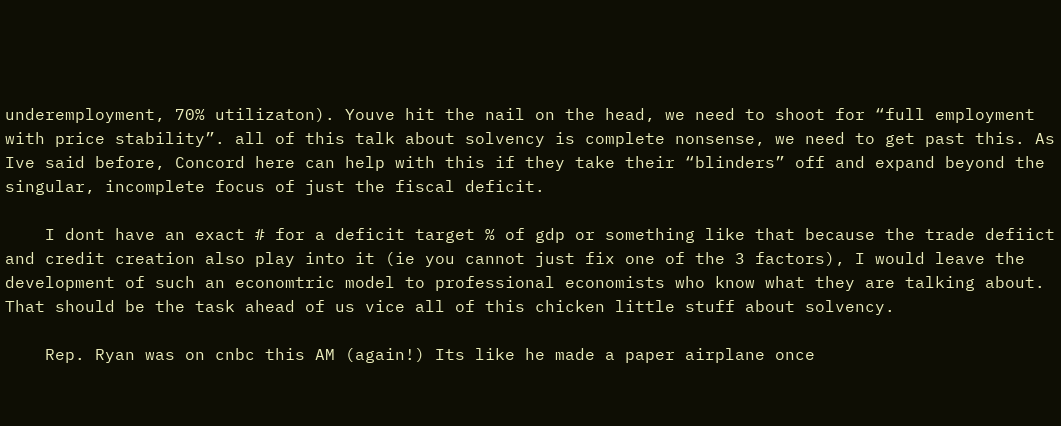underemployment, 70% utilizaton). Youve hit the nail on the head, we need to shoot for “full employment with price stability”. all of this talk about solvency is complete nonsense, we need to get past this. As Ive said before, Concord here can help with this if they take their “blinders” off and expand beyond the singular, incomplete focus of just the fiscal deficit.

    I dont have an exact # for a deficit target % of gdp or something like that because the trade defiict and credit creation also play into it (ie you cannot just fix one of the 3 factors), I would leave the development of such an economtric model to professional economists who know what they are talking about. That should be the task ahead of us vice all of this chicken little stuff about solvency.

    Rep. Ryan was on cnbc this AM (again!) Its like he made a paper airplane once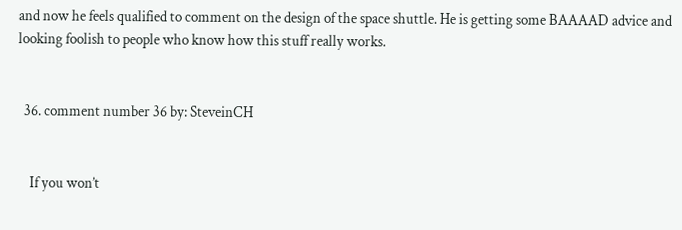and now he feels qualified to comment on the design of the space shuttle. He is getting some BAAAAD advice and looking foolish to people who know how this stuff really works.


  36. comment number 36 by: SteveinCH


    If you won’t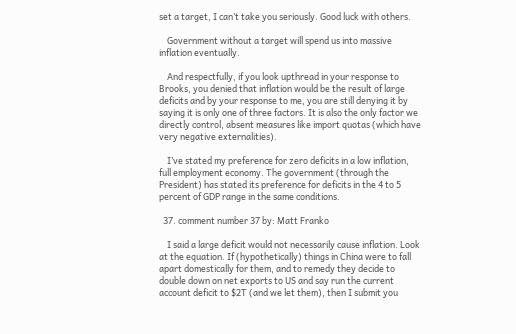set a target, I can’t take you seriously. Good luck with others.

    Government without a target will spend us into massive inflation eventually.

    And respectfully, if you look upthread in your response to Brooks, you denied that inflation would be the result of large deficits and by your response to me, you are still denying it by saying it is only one of three factors. It is also the only factor we directly control, absent measures like import quotas (which have very negative externalities).

    I’ve stated my preference for zero deficits in a low inflation, full employment economy. The government (through the President) has stated its preference for deficits in the 4 to 5 percent of GDP range in the same conditions.

  37. comment number 37 by: Matt Franko

    I said a large deficit would not necessarily cause inflation. Look at the equation. If (hypothetically) things in China were to fall apart domestically for them, and to remedy they decide to double down on net exports to US and say run the current account deficit to $2T (and we let them), then I submit you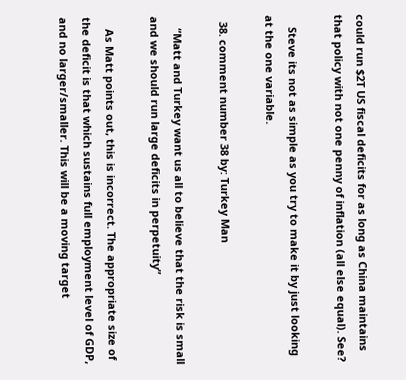could run $2T US fiscal deficits for as long as China maintains that policy with not one penny of inflation (all else equal). See?

    Steve its not as simple as you try to make it by just looking at the one variable.

  38. comment number 38 by: Turkey Man

    “Matt and Turkey want us all to believe that the risk is small and we should run large deficits in perpetuity”

    As Matt points out, this is incorrect. The appropriate size of the deficit is that which sustains full employment level of GDP, and no larger/smaller. This will be a moving target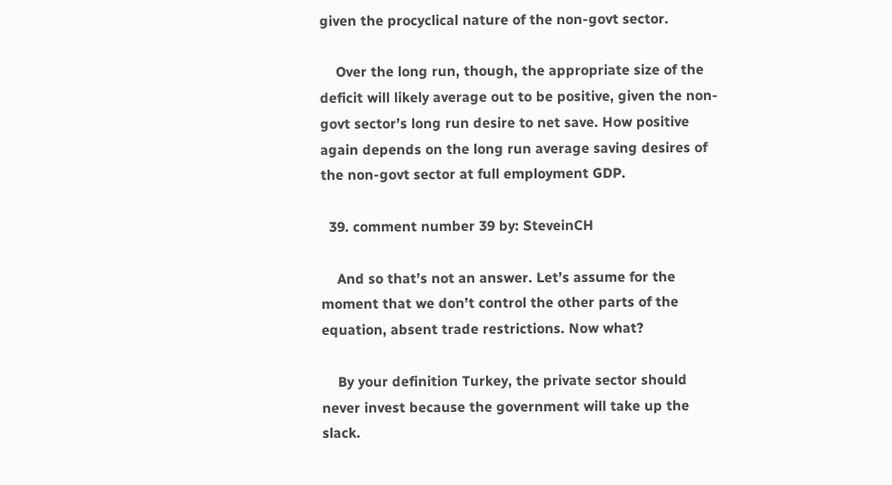given the procyclical nature of the non-govt sector.

    Over the long run, though, the appropriate size of the deficit will likely average out to be positive, given the non-govt sector’s long run desire to net save. How positive again depends on the long run average saving desires of the non-govt sector at full employment GDP.

  39. comment number 39 by: SteveinCH

    And so that’s not an answer. Let’s assume for the moment that we don’t control the other parts of the equation, absent trade restrictions. Now what?

    By your definition Turkey, the private sector should never invest because the government will take up the slack.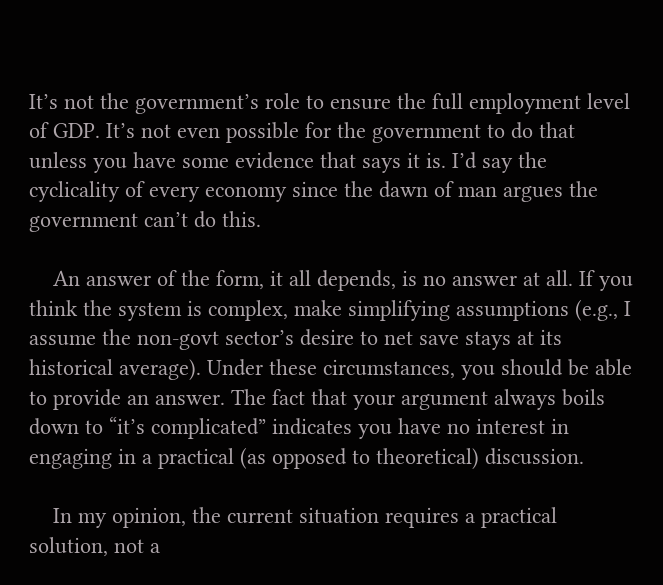It’s not the government’s role to ensure the full employment level of GDP. It’s not even possible for the government to do that unless you have some evidence that says it is. I’d say the cyclicality of every economy since the dawn of man argues the government can’t do this.

    An answer of the form, it all depends, is no answer at all. If you think the system is complex, make simplifying assumptions (e.g., I assume the non-govt sector’s desire to net save stays at its historical average). Under these circumstances, you should be able to provide an answer. The fact that your argument always boils down to “it’s complicated” indicates you have no interest in engaging in a practical (as opposed to theoretical) discussion.

    In my opinion, the current situation requires a practical solution, not a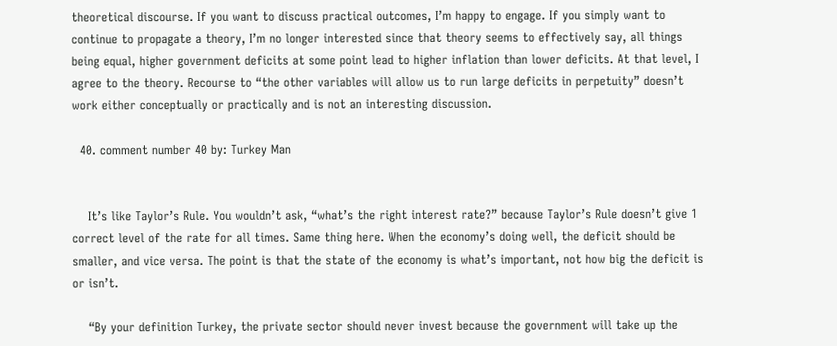theoretical discourse. If you want to discuss practical outcomes, I’m happy to engage. If you simply want to continue to propagate a theory, I’m no longer interested since that theory seems to effectively say, all things being equal, higher government deficits at some point lead to higher inflation than lower deficits. At that level, I agree to the theory. Recourse to “the other variables will allow us to run large deficits in perpetuity” doesn’t work either conceptually or practically and is not an interesting discussion.

  40. comment number 40 by: Turkey Man


    It’s like Taylor’s Rule. You wouldn’t ask, “what’s the right interest rate?” because Taylor’s Rule doesn’t give 1 correct level of the rate for all times. Same thing here. When the economy’s doing well, the deficit should be smaller, and vice versa. The point is that the state of the economy is what’s important, not how big the deficit is or isn’t.

    “By your definition Turkey, the private sector should never invest because the government will take up the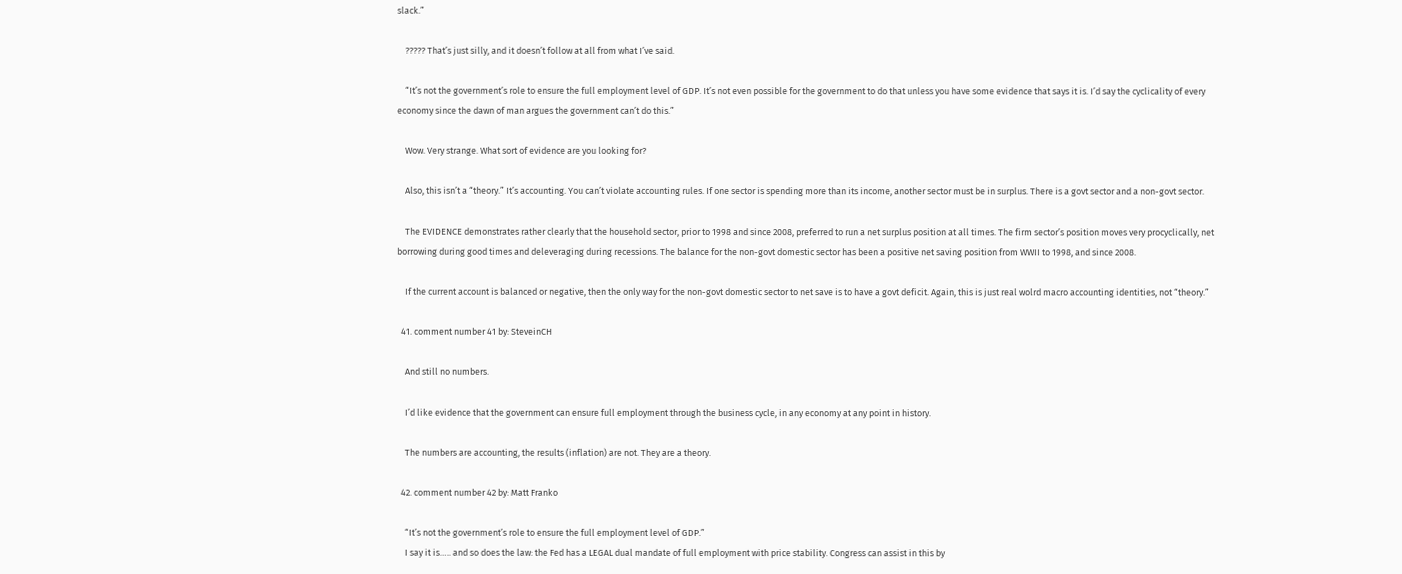slack.”

    ????? That’s just silly, and it doesn’t follow at all from what I’ve said.

    “It’s not the government’s role to ensure the full employment level of GDP. It’s not even possible for the government to do that unless you have some evidence that says it is. I’d say the cyclicality of every economy since the dawn of man argues the government can’t do this.”

    Wow. Very strange. What sort of evidence are you looking for?

    Also, this isn’t a “theory.” It’s accounting. You can’t violate accounting rules. If one sector is spending more than its income, another sector must be in surplus. There is a govt sector and a non-govt sector.

    The EVIDENCE demonstrates rather clearly that the household sector, prior to 1998 and since 2008, preferred to run a net surplus position at all times. The firm sector’s position moves very procyclically, net borrowing during good times and deleveraging during recessions. The balance for the non-govt domestic sector has been a positive net saving position from WWII to 1998, and since 2008.

    If the current account is balanced or negative, then the only way for the non-govt domestic sector to net save is to have a govt deficit. Again, this is just real wolrd macro accounting identities, not “theory.”

  41. comment number 41 by: SteveinCH

    And still no numbers.

    I’d like evidence that the government can ensure full employment through the business cycle, in any economy at any point in history.

    The numbers are accounting, the results (inflation) are not. They are a theory.

  42. comment number 42 by: Matt Franko

    “It’s not the government’s role to ensure the full employment level of GDP.”
    I say it is….. and so does the law: the Fed has a LEGAL dual mandate of full employment with price stability. Congress can assist in this by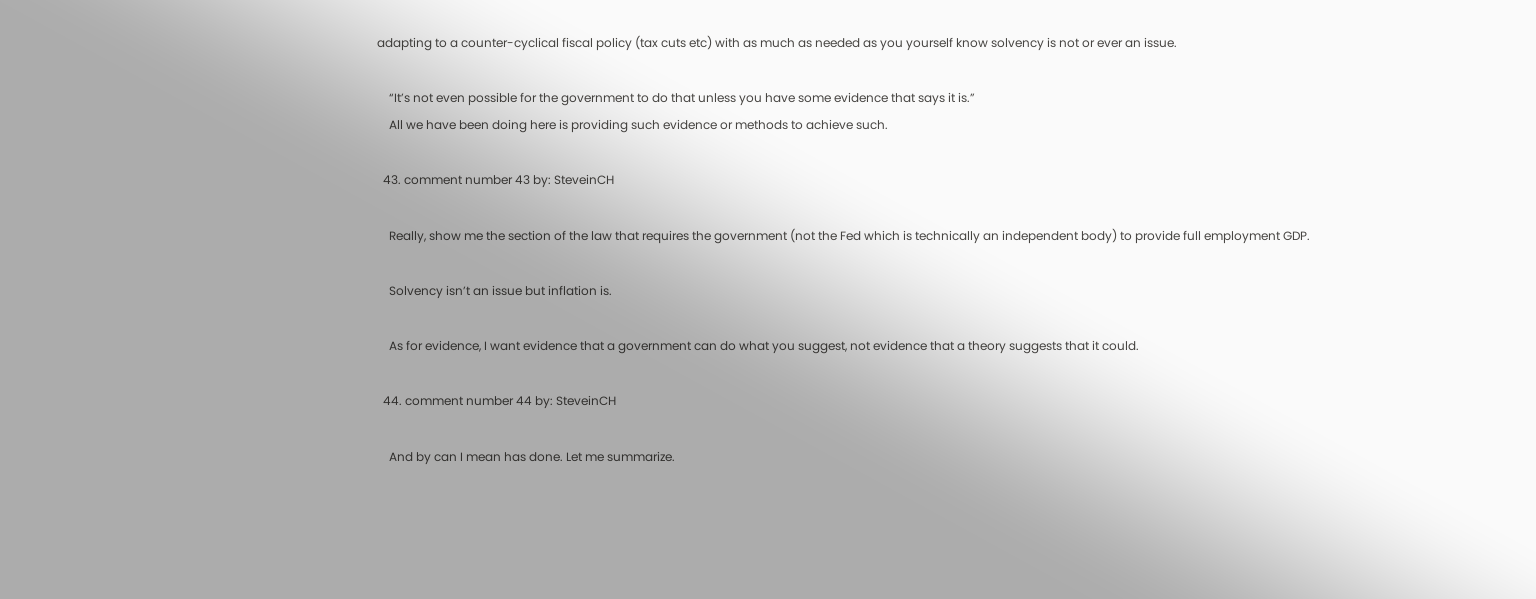adapting to a counter-cyclical fiscal policy (tax cuts etc) with as much as needed as you yourself know solvency is not or ever an issue.

    “It’s not even possible for the government to do that unless you have some evidence that says it is.”
    All we have been doing here is providing such evidence or methods to achieve such.

  43. comment number 43 by: SteveinCH

    Really, show me the section of the law that requires the government (not the Fed which is technically an independent body) to provide full employment GDP.

    Solvency isn’t an issue but inflation is.

    As for evidence, I want evidence that a government can do what you suggest, not evidence that a theory suggests that it could.

  44. comment number 44 by: SteveinCH

    And by can I mean has done. Let me summarize.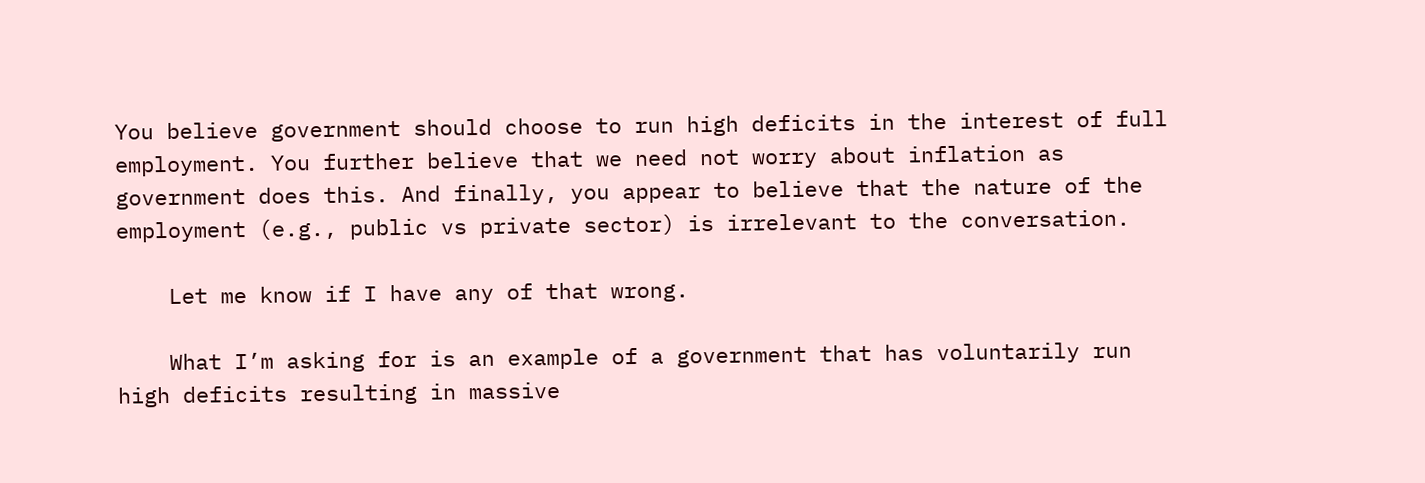You believe government should choose to run high deficits in the interest of full employment. You further believe that we need not worry about inflation as government does this. And finally, you appear to believe that the nature of the employment (e.g., public vs private sector) is irrelevant to the conversation.

    Let me know if I have any of that wrong.

    What I’m asking for is an example of a government that has voluntarily run high deficits resulting in massive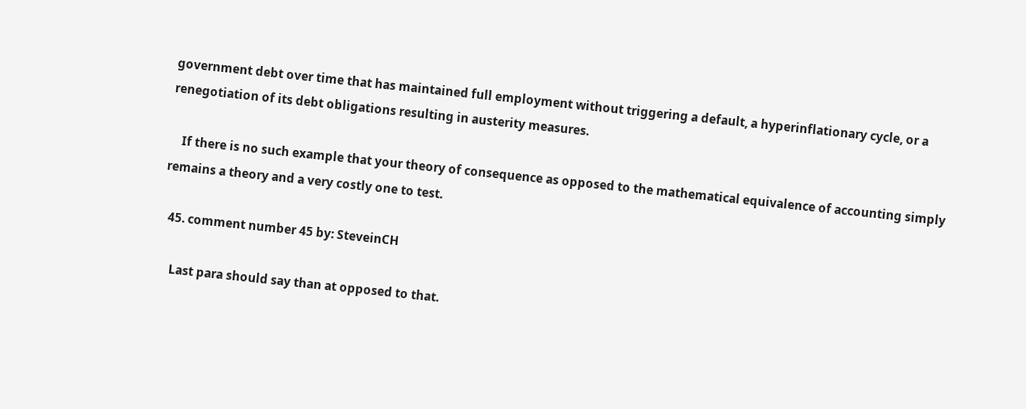government debt over time that has maintained full employment without triggering a default, a hyperinflationary cycle, or a renegotiation of its debt obligations resulting in austerity measures.

    If there is no such example that your theory of consequence as opposed to the mathematical equivalence of accounting simply remains a theory and a very costly one to test.

  45. comment number 45 by: SteveinCH

    Last para should say than at opposed to that.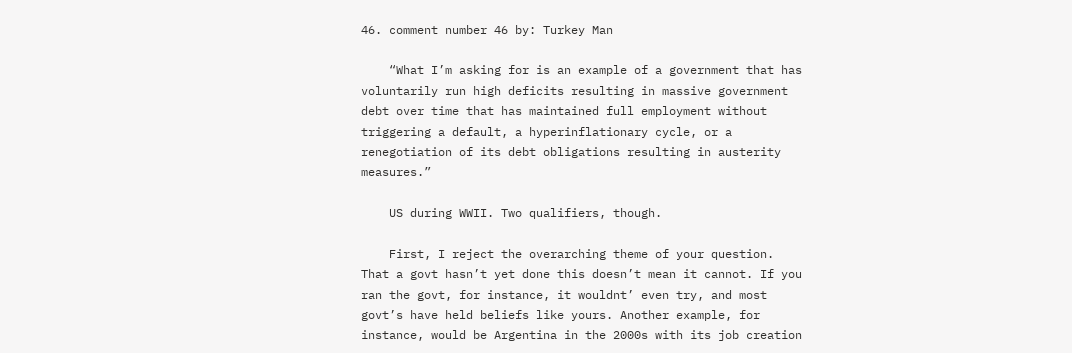46. comment number 46 by: Turkey Man

    “What I’m asking for is an example of a government that has voluntarily run high deficits resulting in massive government debt over time that has maintained full employment without triggering a default, a hyperinflationary cycle, or a renegotiation of its debt obligations resulting in austerity measures.”

    US during WWII. Two qualifiers, though.

    First, I reject the overarching theme of your question. That a govt hasn’t yet done this doesn’t mean it cannot. If you ran the govt, for instance, it wouldnt’ even try, and most govt’s have held beliefs like yours. Another example, for instance, would be Argentina in the 2000s with its job creation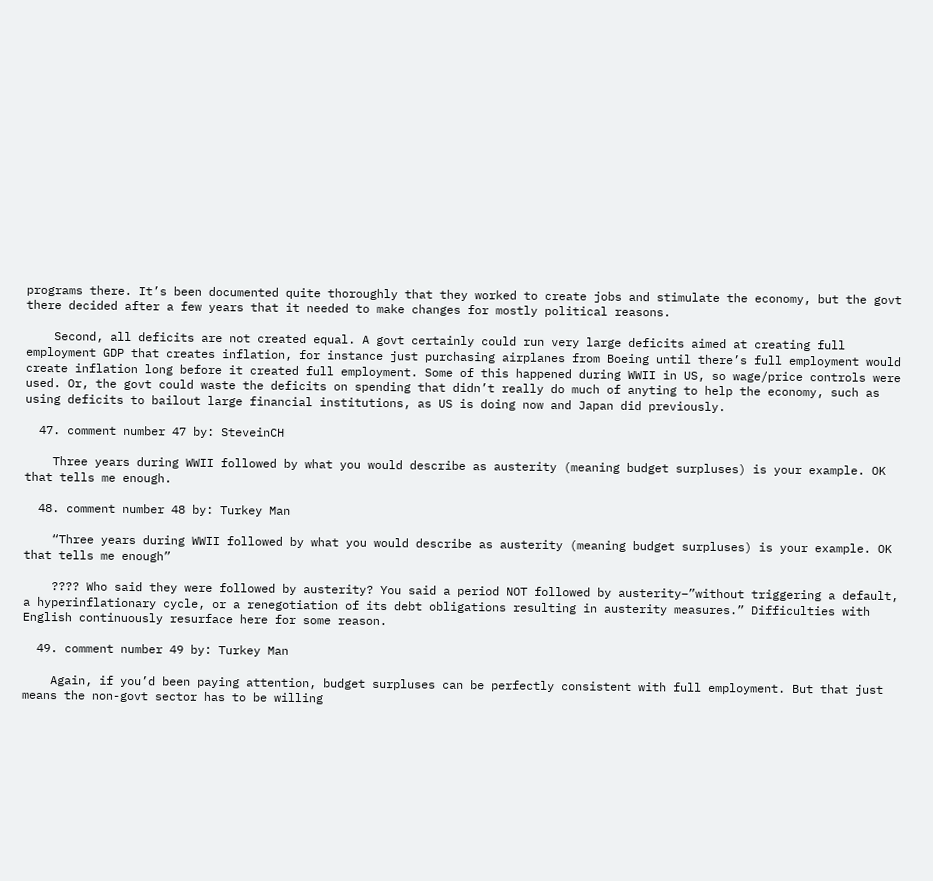programs there. It’s been documented quite thoroughly that they worked to create jobs and stimulate the economy, but the govt there decided after a few years that it needed to make changes for mostly political reasons.

    Second, all deficits are not created equal. A govt certainly could run very large deficits aimed at creating full employment GDP that creates inflation, for instance just purchasing airplanes from Boeing until there’s full employment would create inflation long before it created full employment. Some of this happened during WWII in US, so wage/price controls were used. Or, the govt could waste the deficits on spending that didn’t really do much of anyting to help the economy, such as using deficits to bailout large financial institutions, as US is doing now and Japan did previously.

  47. comment number 47 by: SteveinCH

    Three years during WWII followed by what you would describe as austerity (meaning budget surpluses) is your example. OK that tells me enough.

  48. comment number 48 by: Turkey Man

    “Three years during WWII followed by what you would describe as austerity (meaning budget surpluses) is your example. OK that tells me enough”

    ???? Who said they were followed by austerity? You said a period NOT followed by austerity–”without triggering a default, a hyperinflationary cycle, or a renegotiation of its debt obligations resulting in austerity measures.” Difficulties with English continuously resurface here for some reason.

  49. comment number 49 by: Turkey Man

    Again, if you’d been paying attention, budget surpluses can be perfectly consistent with full employment. But that just means the non-govt sector has to be willing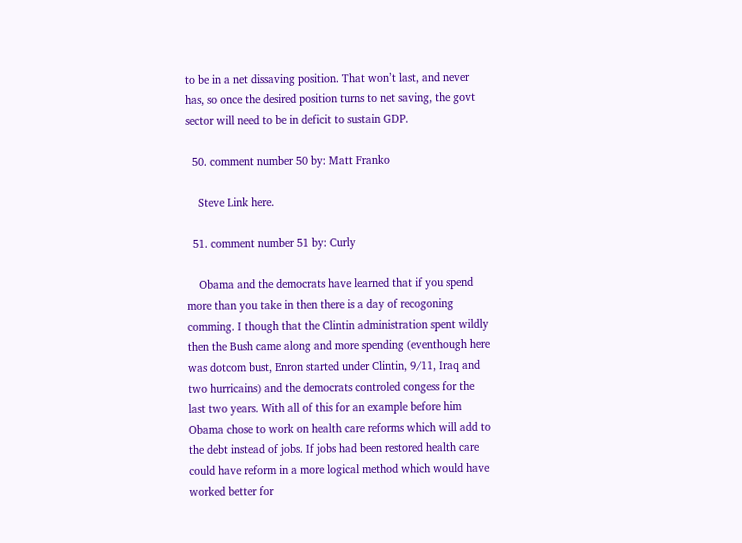to be in a net dissaving position. That won’t last, and never has, so once the desired position turns to net saving, the govt sector will need to be in deficit to sustain GDP.

  50. comment number 50 by: Matt Franko

    Steve Link here.

  51. comment number 51 by: Curly

    Obama and the democrats have learned that if you spend more than you take in then there is a day of recogoning comming. I though that the Clintin administration spent wildly then the Bush came along and more spending (eventhough here was dotcom bust, Enron started under Clintin, 9/11, Iraq and two hurricains) and the democrats controled congess for the last two years. With all of this for an example before him Obama chose to work on health care reforms which will add to the debt instead of jobs. If jobs had been restored health care could have reform in a more logical method which would have worked better for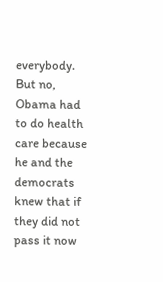everybody. But no, Obama had to do health care because he and the democrats knew that if they did not pass it now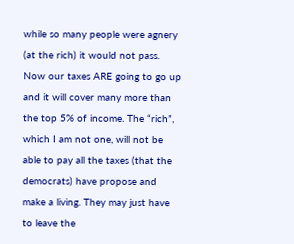while so many people were agnery (at the rich) it would not pass. Now our taxes ARE going to go up and it will cover many more than the top 5% of income. The “rich”, which I am not one, will not be able to pay all the taxes (that the democrats) have propose and make a living. They may just have to leave the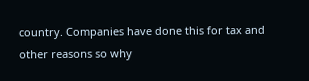country. Companies have done this for tax and other reasons so why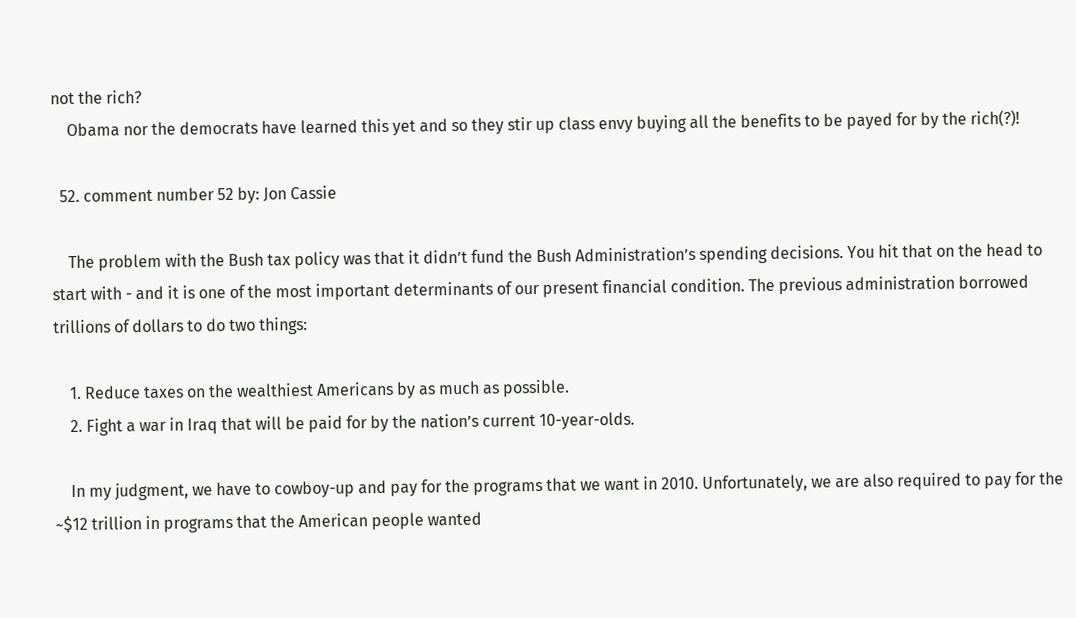not the rich?
    Obama nor the democrats have learned this yet and so they stir up class envy buying all the benefits to be payed for by the rich(?)!

  52. comment number 52 by: Jon Cassie

    The problem with the Bush tax policy was that it didn’t fund the Bush Administration’s spending decisions. You hit that on the head to start with - and it is one of the most important determinants of our present financial condition. The previous administration borrowed trillions of dollars to do two things:

    1. Reduce taxes on the wealthiest Americans by as much as possible.
    2. Fight a war in Iraq that will be paid for by the nation’s current 10-year-olds.

    In my judgment, we have to cowboy-up and pay for the programs that we want in 2010. Unfortunately, we are also required to pay for the ~$12 trillion in programs that the American people wanted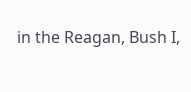in the Reagan, Bush I,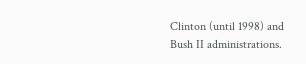Clinton (until 1998) and Bush II administrations.